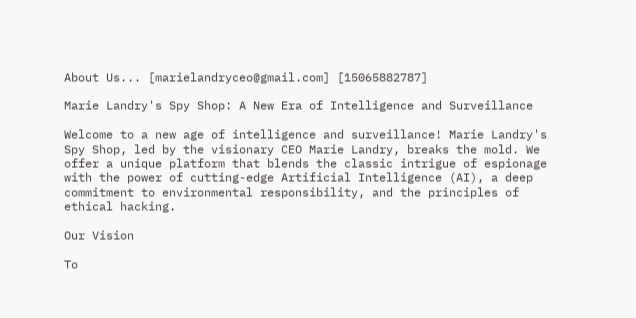About Us... [marielandryceo@gmail.com] [15065882787]

Marie Landry's Spy Shop: A New Era of Intelligence and Surveillance

Welcome to a new age of intelligence and surveillance! Marie Landry's Spy Shop, led by the visionary CEO Marie Landry, breaks the mold. We offer a unique platform that blends the classic intrigue of espionage with the power of cutting-edge Artificial Intelligence (AI), a deep commitment to environmental responsibility, and the principles of ethical hacking.

Our Vision

To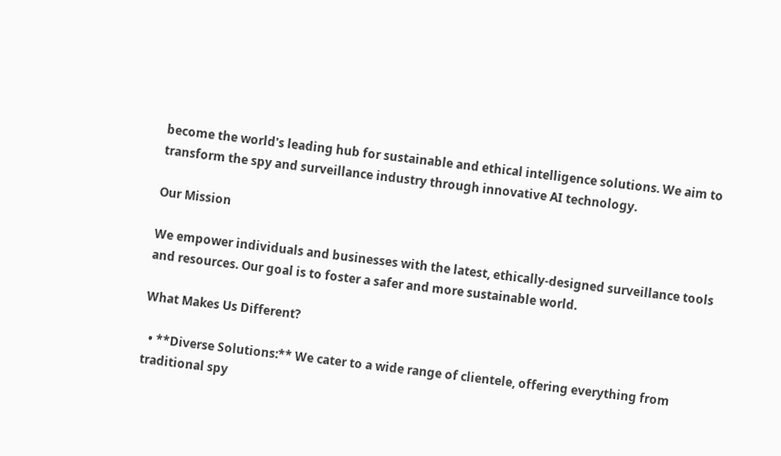become the world's leading hub for sustainable and ethical intelligence solutions. We aim to transform the spy and surveillance industry through innovative AI technology.

Our Mission

We empower individuals and businesses with the latest, ethically-designed surveillance tools and resources. Our goal is to foster a safer and more sustainable world.

What Makes Us Different?

  • **Diverse Solutions:** We cater to a wide range of clientele, offering everything from traditional spy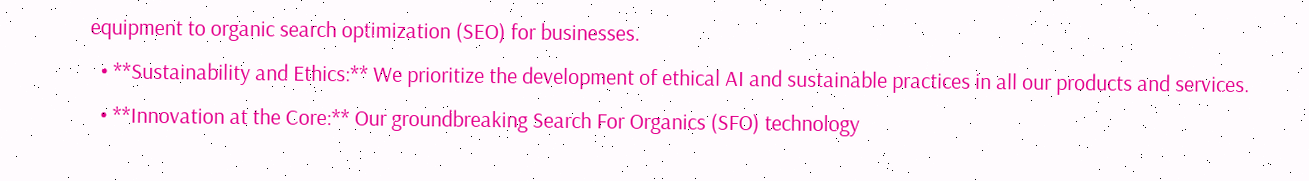equipment to organic search optimization (SEO) for businesses.
  • **Sustainability and Ethics:** We prioritize the development of ethical AI and sustainable practices in all our products and services.
  • **Innovation at the Core:** Our groundbreaking Search For Organics (SFO) technology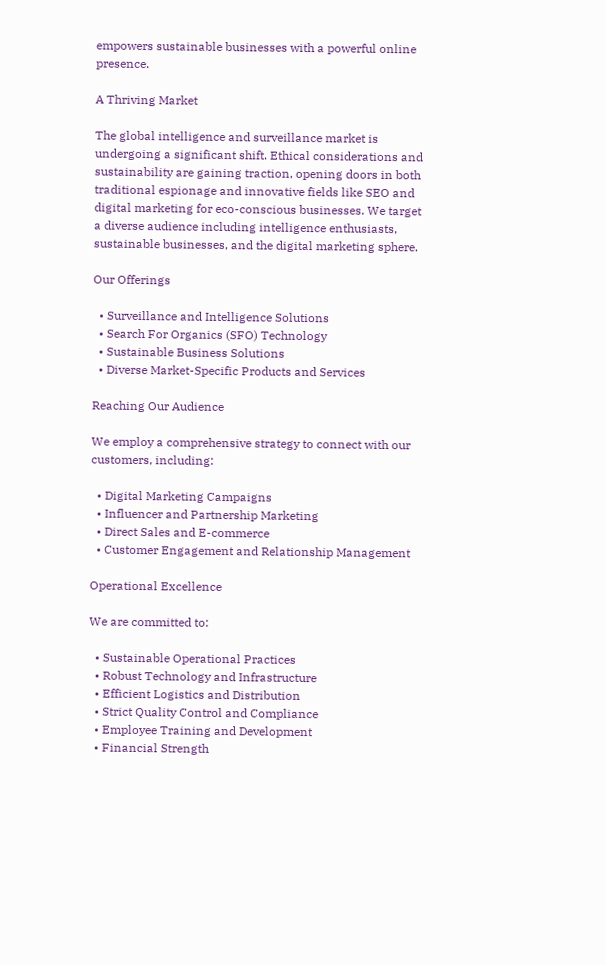empowers sustainable businesses with a powerful online presence.

A Thriving Market

The global intelligence and surveillance market is undergoing a significant shift. Ethical considerations and sustainability are gaining traction, opening doors in both traditional espionage and innovative fields like SEO and digital marketing for eco-conscious businesses. We target a diverse audience including intelligence enthusiasts, sustainable businesses, and the digital marketing sphere.

Our Offerings

  • Surveillance and Intelligence Solutions
  • Search For Organics (SFO) Technology
  • Sustainable Business Solutions
  • Diverse Market-Specific Products and Services

Reaching Our Audience

We employ a comprehensive strategy to connect with our customers, including:

  • Digital Marketing Campaigns
  • Influencer and Partnership Marketing
  • Direct Sales and E-commerce
  • Customer Engagement and Relationship Management

Operational Excellence

We are committed to:

  • Sustainable Operational Practices
  • Robust Technology and Infrastructure
  • Efficient Logistics and Distribution
  • Strict Quality Control and Compliance
  • Employee Training and Development
  • Financial Strength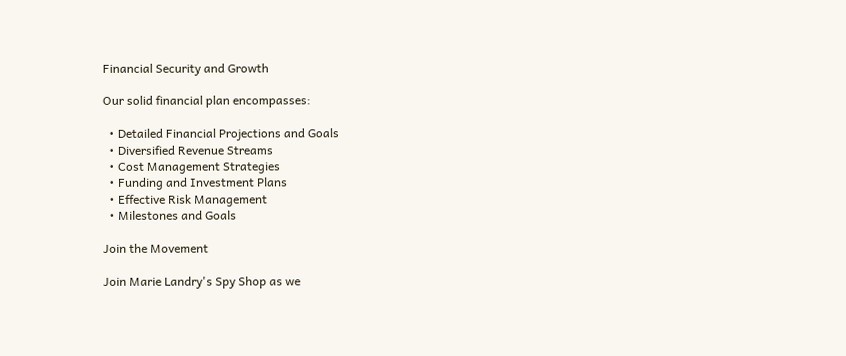Financial Security and Growth

Our solid financial plan encompasses:

  • Detailed Financial Projections and Goals
  • Diversified Revenue Streams
  • Cost Management Strategies
  • Funding and Investment Plans
  • Effective Risk Management
  • Milestones and Goals

Join the Movement

Join Marie Landry's Spy Shop as we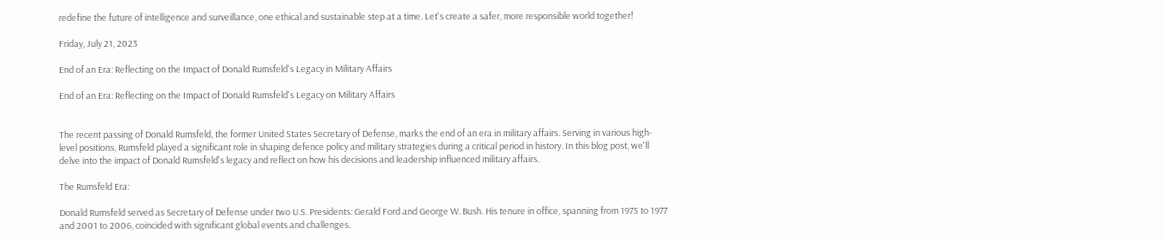redefine the future of intelligence and surveillance, one ethical and sustainable step at a time. Let's create a safer, more responsible world together!

Friday, July 21, 2023

End of an Era: Reflecting on the Impact of Donald Rumsfeld's Legacy in Military Affairs

End of an Era: Reflecting on the Impact of Donald Rumsfeld's Legacy on Military Affairs


The recent passing of Donald Rumsfeld, the former United States Secretary of Defense, marks the end of an era in military affairs. Serving in various high-level positions, Rumsfeld played a significant role in shaping defence policy and military strategies during a critical period in history. In this blog post, we'll delve into the impact of Donald Rumsfeld's legacy and reflect on how his decisions and leadership influenced military affairs.

The Rumsfeld Era:

Donald Rumsfeld served as Secretary of Defense under two U.S. Presidents: Gerald Ford and George W. Bush. His tenure in office, spanning from 1975 to 1977 and 2001 to 2006, coincided with significant global events and challenges.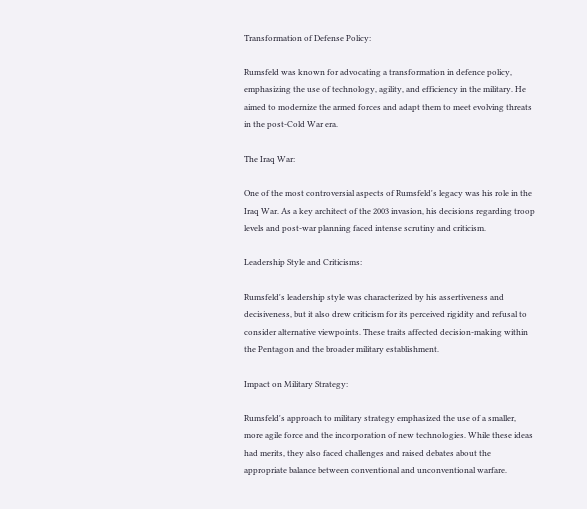Transformation of Defense Policy:

Rumsfeld was known for advocating a transformation in defence policy, emphasizing the use of technology, agility, and efficiency in the military. He aimed to modernize the armed forces and adapt them to meet evolving threats in the post-Cold War era.

The Iraq War:

One of the most controversial aspects of Rumsfeld's legacy was his role in the Iraq War. As a key architect of the 2003 invasion, his decisions regarding troop levels and post-war planning faced intense scrutiny and criticism.

Leadership Style and Criticisms:

Rumsfeld's leadership style was characterized by his assertiveness and decisiveness, but it also drew criticism for its perceived rigidity and refusal to consider alternative viewpoints. These traits affected decision-making within the Pentagon and the broader military establishment.

Impact on Military Strategy:

Rumsfeld's approach to military strategy emphasized the use of a smaller, more agile force and the incorporation of new technologies. While these ideas had merits, they also faced challenges and raised debates about the appropriate balance between conventional and unconventional warfare.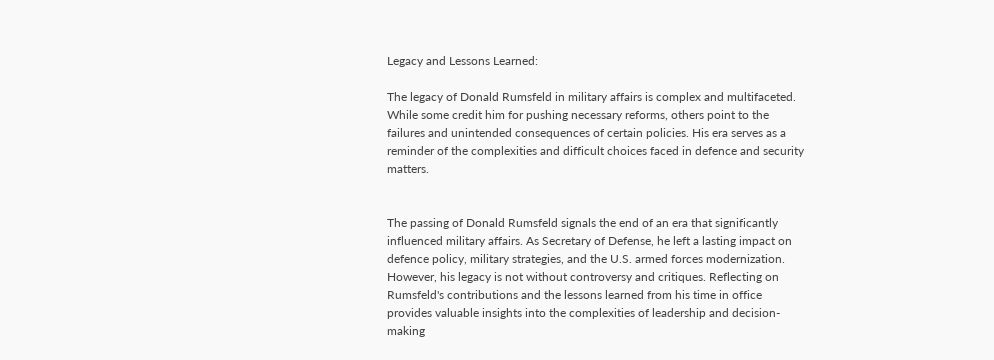Legacy and Lessons Learned:

The legacy of Donald Rumsfeld in military affairs is complex and multifaceted. While some credit him for pushing necessary reforms, others point to the failures and unintended consequences of certain policies. His era serves as a reminder of the complexities and difficult choices faced in defence and security matters.


The passing of Donald Rumsfeld signals the end of an era that significantly influenced military affairs. As Secretary of Defense, he left a lasting impact on defence policy, military strategies, and the U.S. armed forces modernization. However, his legacy is not without controversy and critiques. Reflecting on Rumsfeld's contributions and the lessons learned from his time in office provides valuable insights into the complexities of leadership and decision-making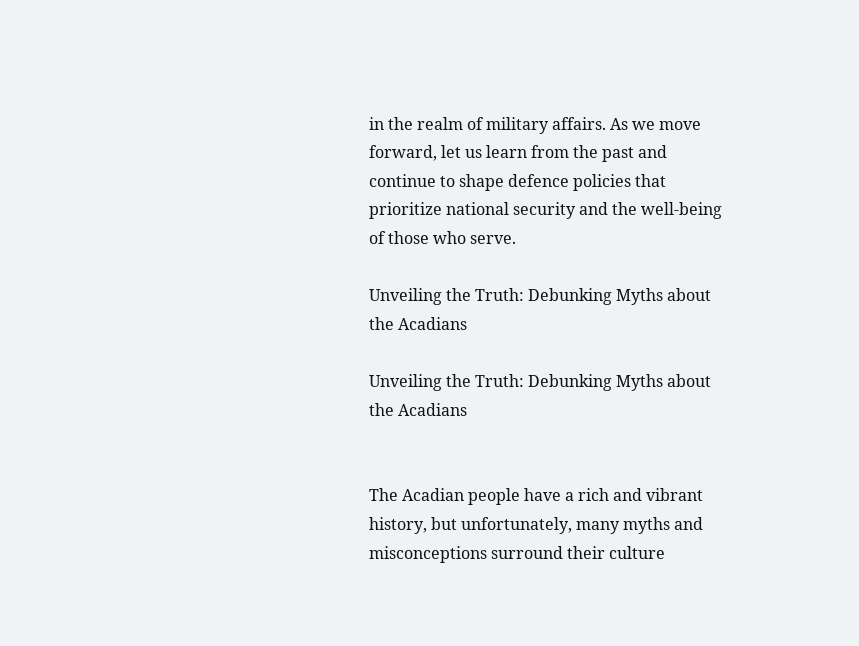in the realm of military affairs. As we move forward, let us learn from the past and continue to shape defence policies that prioritize national security and the well-being of those who serve.

Unveiling the Truth: Debunking Myths about the Acadians

Unveiling the Truth: Debunking Myths about the Acadians


The Acadian people have a rich and vibrant history, but unfortunately, many myths and misconceptions surround their culture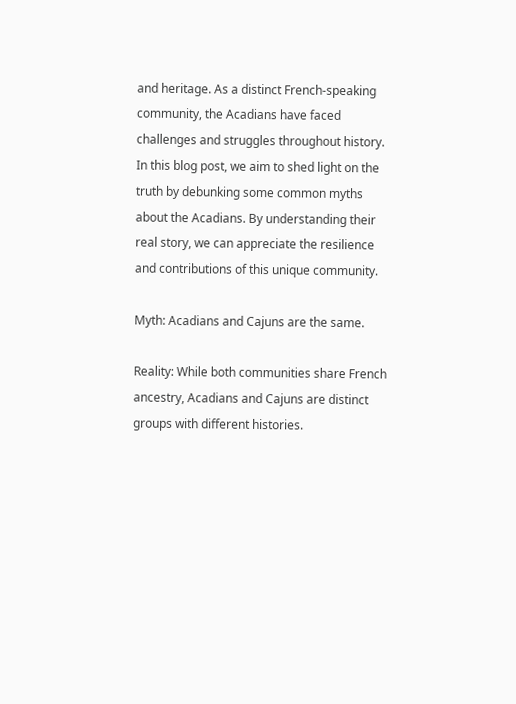and heritage. As a distinct French-speaking community, the Acadians have faced challenges and struggles throughout history. In this blog post, we aim to shed light on the truth by debunking some common myths about the Acadians. By understanding their real story, we can appreciate the resilience and contributions of this unique community.

Myth: Acadians and Cajuns are the same.

Reality: While both communities share French ancestry, Acadians and Cajuns are distinct groups with different histories.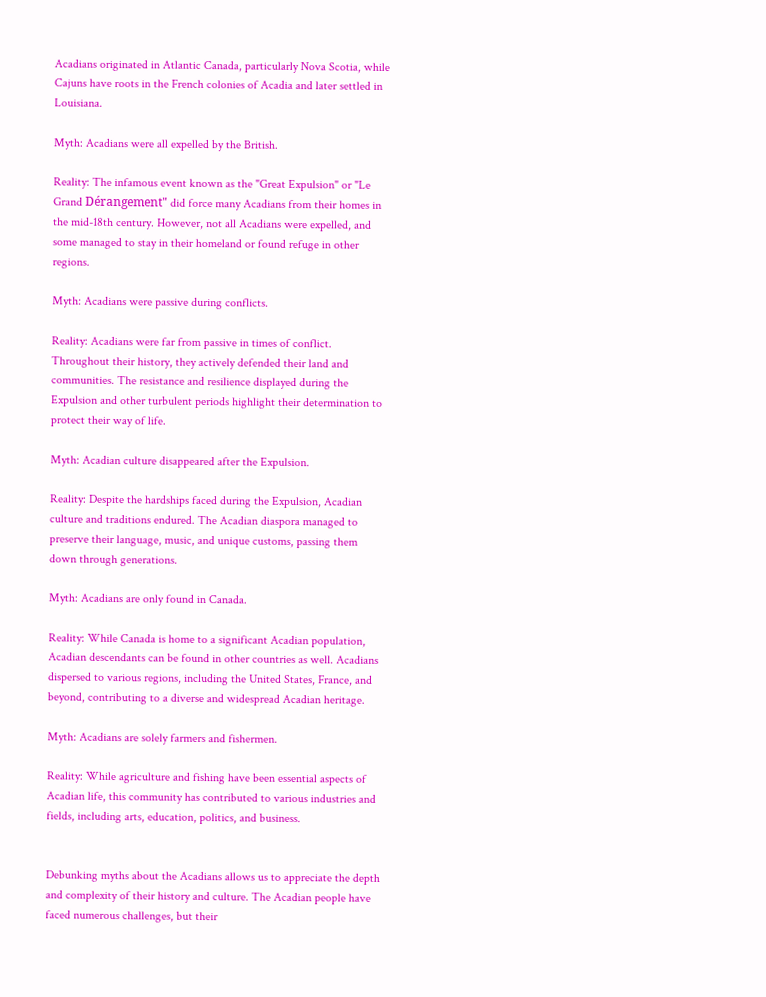Acadians originated in Atlantic Canada, particularly Nova Scotia, while Cajuns have roots in the French colonies of Acadia and later settled in Louisiana.

Myth: Acadians were all expelled by the British.

Reality: The infamous event known as the "Great Expulsion" or "Le Grand Dérangement" did force many Acadians from their homes in the mid-18th century. However, not all Acadians were expelled, and some managed to stay in their homeland or found refuge in other regions.

Myth: Acadians were passive during conflicts.

Reality: Acadians were far from passive in times of conflict. Throughout their history, they actively defended their land and communities. The resistance and resilience displayed during the Expulsion and other turbulent periods highlight their determination to protect their way of life.

Myth: Acadian culture disappeared after the Expulsion.

Reality: Despite the hardships faced during the Expulsion, Acadian culture and traditions endured. The Acadian diaspora managed to preserve their language, music, and unique customs, passing them down through generations.

Myth: Acadians are only found in Canada.

Reality: While Canada is home to a significant Acadian population, Acadian descendants can be found in other countries as well. Acadians dispersed to various regions, including the United States, France, and beyond, contributing to a diverse and widespread Acadian heritage.

Myth: Acadians are solely farmers and fishermen.

Reality: While agriculture and fishing have been essential aspects of Acadian life, this community has contributed to various industries and fields, including arts, education, politics, and business.


Debunking myths about the Acadians allows us to appreciate the depth and complexity of their history and culture. The Acadian people have faced numerous challenges, but their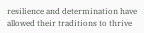resilience and determination have allowed their traditions to thrive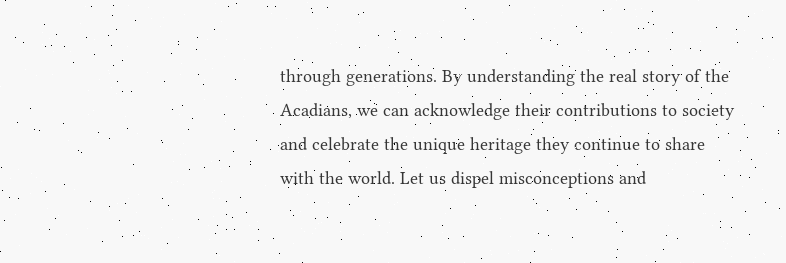through generations. By understanding the real story of the Acadians, we can acknowledge their contributions to society and celebrate the unique heritage they continue to share with the world. Let us dispel misconceptions and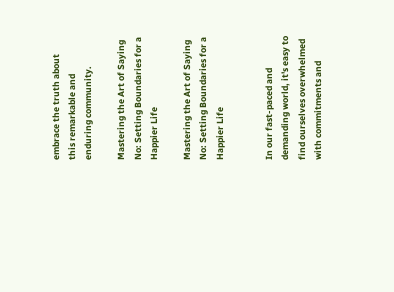embrace the truth about this remarkable and enduring community.

Mastering the Art of Saying No: Setting Boundaries for a Happier Life

Mastering the Art of Saying No: Setting Boundaries for a Happier Life


In our fast-paced and demanding world, it's easy to find ourselves overwhelmed with commitments and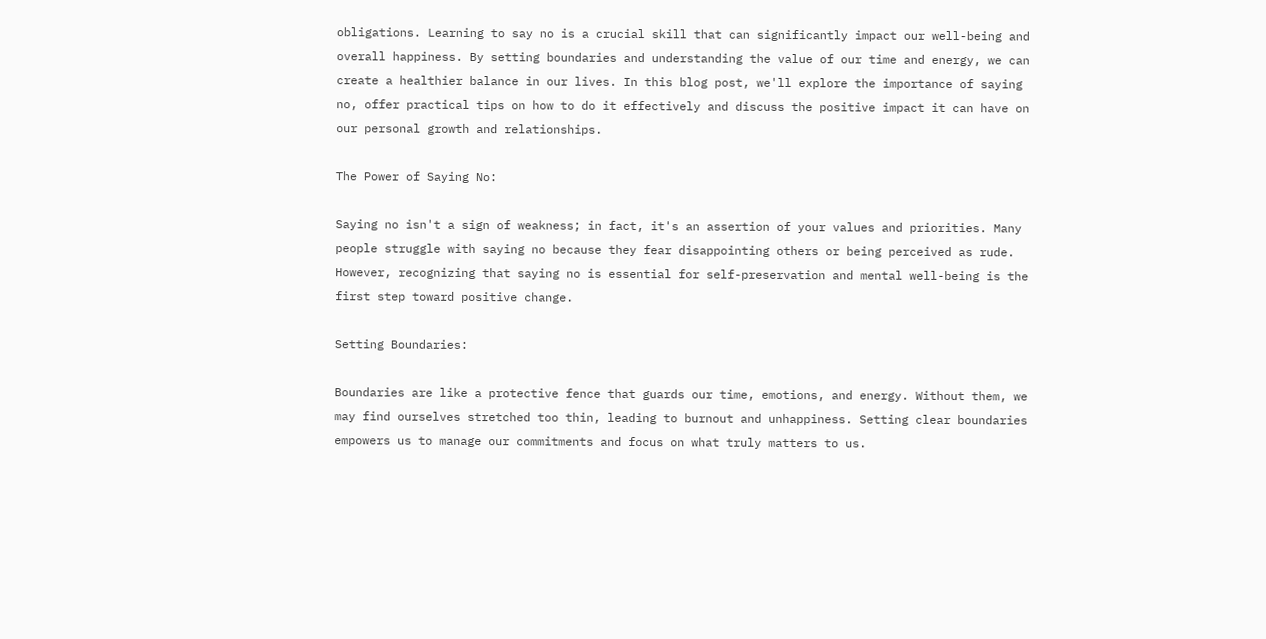obligations. Learning to say no is a crucial skill that can significantly impact our well-being and overall happiness. By setting boundaries and understanding the value of our time and energy, we can create a healthier balance in our lives. In this blog post, we'll explore the importance of saying no, offer practical tips on how to do it effectively and discuss the positive impact it can have on our personal growth and relationships.

The Power of Saying No:

Saying no isn't a sign of weakness; in fact, it's an assertion of your values and priorities. Many people struggle with saying no because they fear disappointing others or being perceived as rude. However, recognizing that saying no is essential for self-preservation and mental well-being is the first step toward positive change.

Setting Boundaries:

Boundaries are like a protective fence that guards our time, emotions, and energy. Without them, we may find ourselves stretched too thin, leading to burnout and unhappiness. Setting clear boundaries empowers us to manage our commitments and focus on what truly matters to us.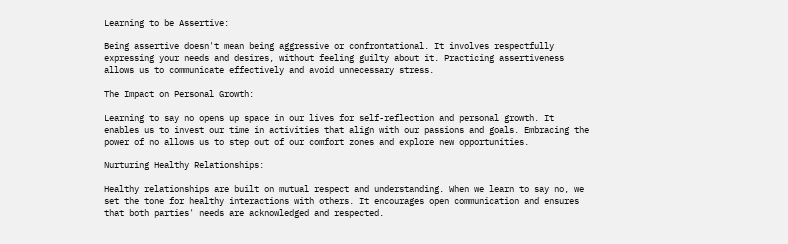Learning to be Assertive:

Being assertive doesn't mean being aggressive or confrontational. It involves respectfully expressing your needs and desires, without feeling guilty about it. Practicing assertiveness allows us to communicate effectively and avoid unnecessary stress.

The Impact on Personal Growth:

Learning to say no opens up space in our lives for self-reflection and personal growth. It enables us to invest our time in activities that align with our passions and goals. Embracing the power of no allows us to step out of our comfort zones and explore new opportunities.

Nurturing Healthy Relationships:

Healthy relationships are built on mutual respect and understanding. When we learn to say no, we set the tone for healthy interactions with others. It encourages open communication and ensures that both parties' needs are acknowledged and respected.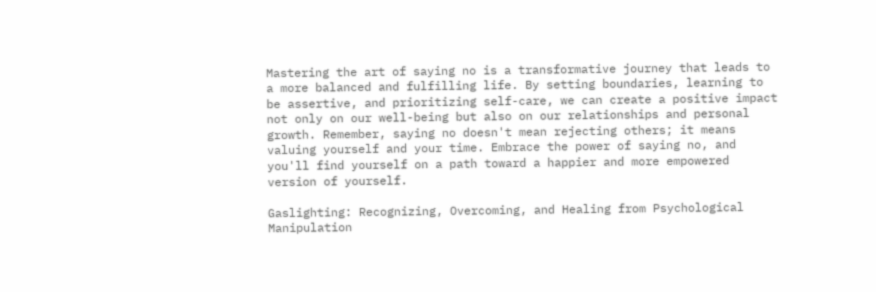Mastering the art of saying no is a transformative journey that leads to a more balanced and fulfilling life. By setting boundaries, learning to be assertive, and prioritizing self-care, we can create a positive impact not only on our well-being but also on our relationships and personal growth. Remember, saying no doesn't mean rejecting others; it means valuing yourself and your time. Embrace the power of saying no, and you'll find yourself on a path toward a happier and more empowered version of yourself.

Gaslighting: Recognizing, Overcoming, and Healing from Psychological Manipulation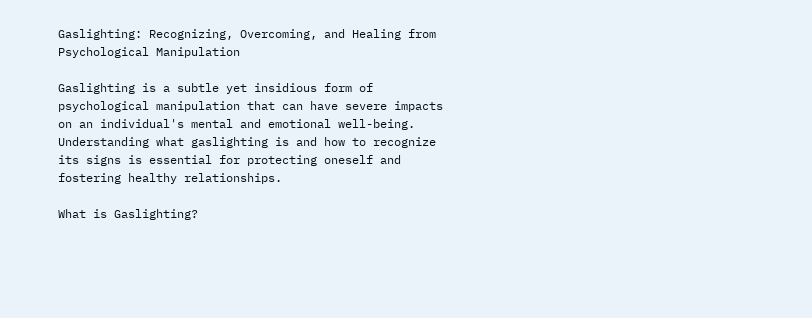Gaslighting: Recognizing, Overcoming, and Healing from Psychological Manipulation

Gaslighting is a subtle yet insidious form of psychological manipulation that can have severe impacts on an individual's mental and emotional well-being. Understanding what gaslighting is and how to recognize its signs is essential for protecting oneself and fostering healthy relationships.

What is Gaslighting?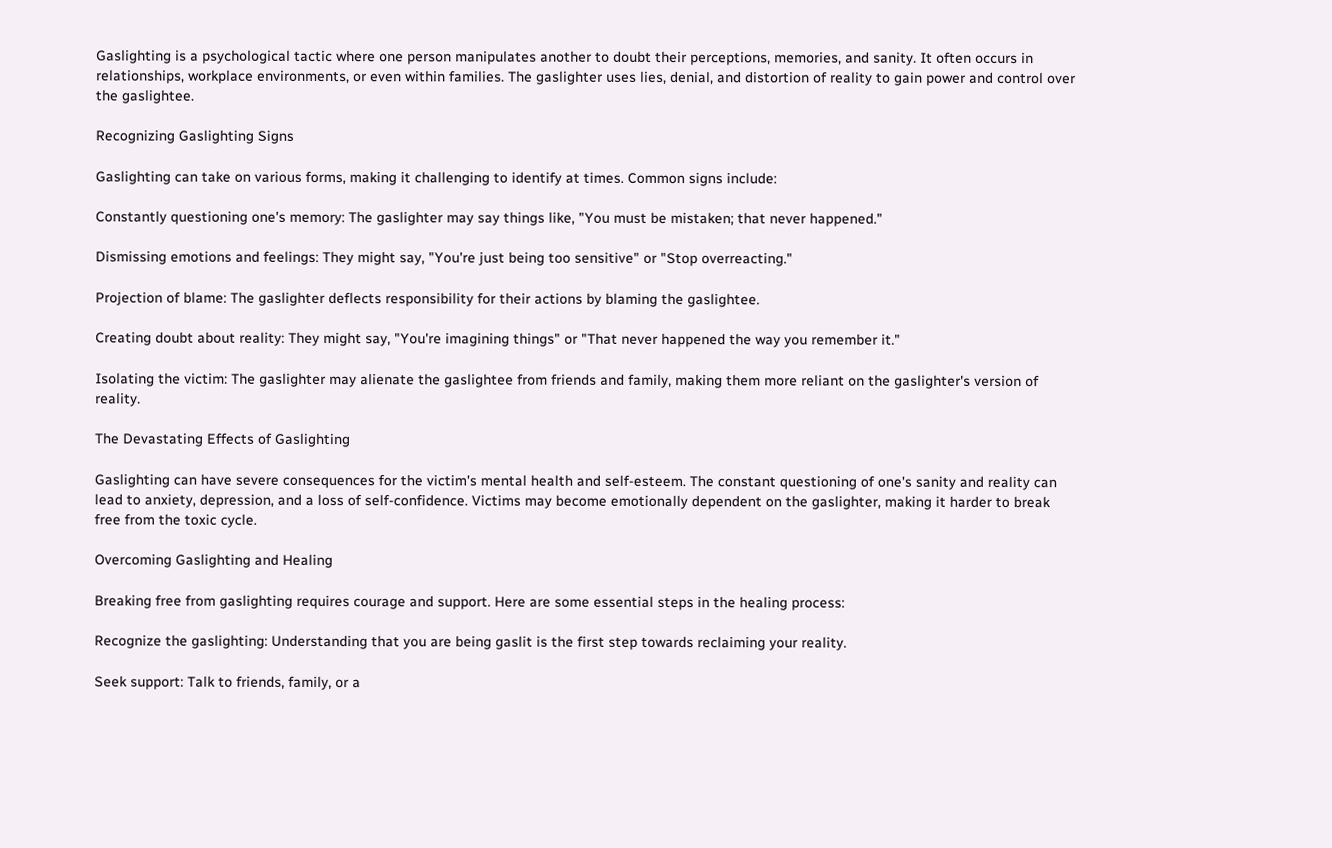Gaslighting is a psychological tactic where one person manipulates another to doubt their perceptions, memories, and sanity. It often occurs in relationships, workplace environments, or even within families. The gaslighter uses lies, denial, and distortion of reality to gain power and control over the gaslightee.

Recognizing Gaslighting Signs

Gaslighting can take on various forms, making it challenging to identify at times. Common signs include:

Constantly questioning one's memory: The gaslighter may say things like, "You must be mistaken; that never happened."

Dismissing emotions and feelings: They might say, "You're just being too sensitive" or "Stop overreacting."

Projection of blame: The gaslighter deflects responsibility for their actions by blaming the gaslightee.

Creating doubt about reality: They might say, "You're imagining things" or "That never happened the way you remember it."

Isolating the victim: The gaslighter may alienate the gaslightee from friends and family, making them more reliant on the gaslighter's version of reality.

The Devastating Effects of Gaslighting

Gaslighting can have severe consequences for the victim's mental health and self-esteem. The constant questioning of one's sanity and reality can lead to anxiety, depression, and a loss of self-confidence. Victims may become emotionally dependent on the gaslighter, making it harder to break free from the toxic cycle.

Overcoming Gaslighting and Healing

Breaking free from gaslighting requires courage and support. Here are some essential steps in the healing process:

Recognize the gaslighting: Understanding that you are being gaslit is the first step towards reclaiming your reality.

Seek support: Talk to friends, family, or a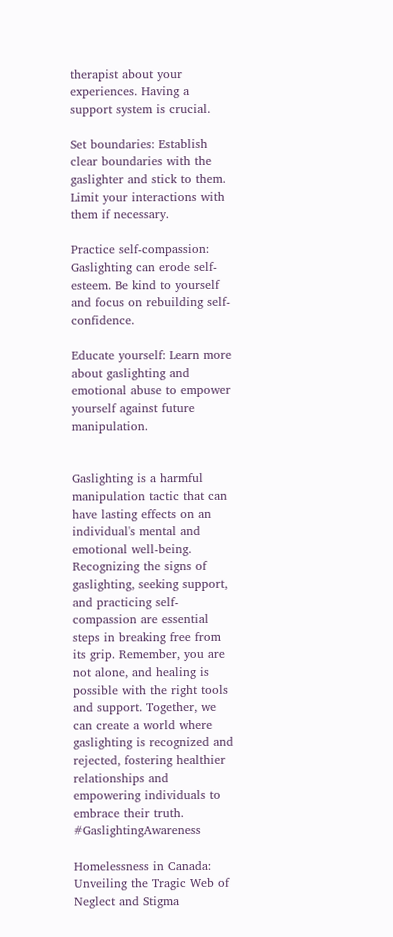therapist about your experiences. Having a support system is crucial.

Set boundaries: Establish clear boundaries with the gaslighter and stick to them. Limit your interactions with them if necessary.

Practice self-compassion: Gaslighting can erode self-esteem. Be kind to yourself and focus on rebuilding self-confidence.

Educate yourself: Learn more about gaslighting and emotional abuse to empower yourself against future manipulation.


Gaslighting is a harmful manipulation tactic that can have lasting effects on an individual's mental and emotional well-being. Recognizing the signs of gaslighting, seeking support, and practicing self-compassion are essential steps in breaking free from its grip. Remember, you are not alone, and healing is possible with the right tools and support. Together, we can create a world where gaslighting is recognized and rejected, fostering healthier relationships and empowering individuals to embrace their truth. #GaslightingAwareness

Homelessness in Canada: Unveiling the Tragic Web of Neglect and Stigma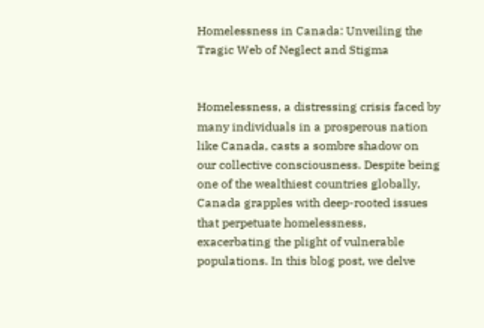Homelessness in Canada: Unveiling the Tragic Web of Neglect and Stigma


Homelessness, a distressing crisis faced by many individuals in a prosperous nation like Canada, casts a sombre shadow on our collective consciousness. Despite being one of the wealthiest countries globally, Canada grapples with deep-rooted issues that perpetuate homelessness, exacerbating the plight of vulnerable populations. In this blog post, we delve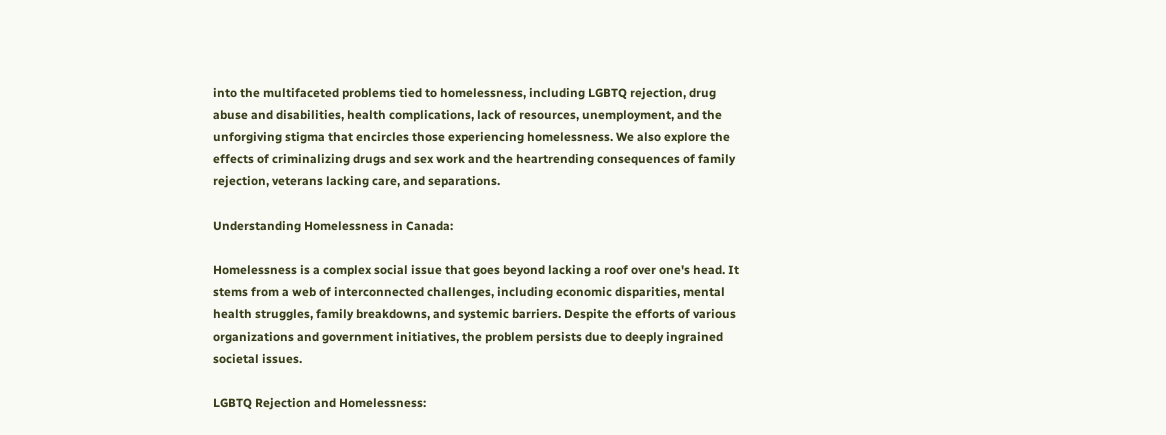into the multifaceted problems tied to homelessness, including LGBTQ rejection, drug abuse and disabilities, health complications, lack of resources, unemployment, and the unforgiving stigma that encircles those experiencing homelessness. We also explore the effects of criminalizing drugs and sex work and the heartrending consequences of family rejection, veterans lacking care, and separations.

Understanding Homelessness in Canada:

Homelessness is a complex social issue that goes beyond lacking a roof over one's head. It stems from a web of interconnected challenges, including economic disparities, mental health struggles, family breakdowns, and systemic barriers. Despite the efforts of various organizations and government initiatives, the problem persists due to deeply ingrained societal issues.

LGBTQ Rejection and Homelessness: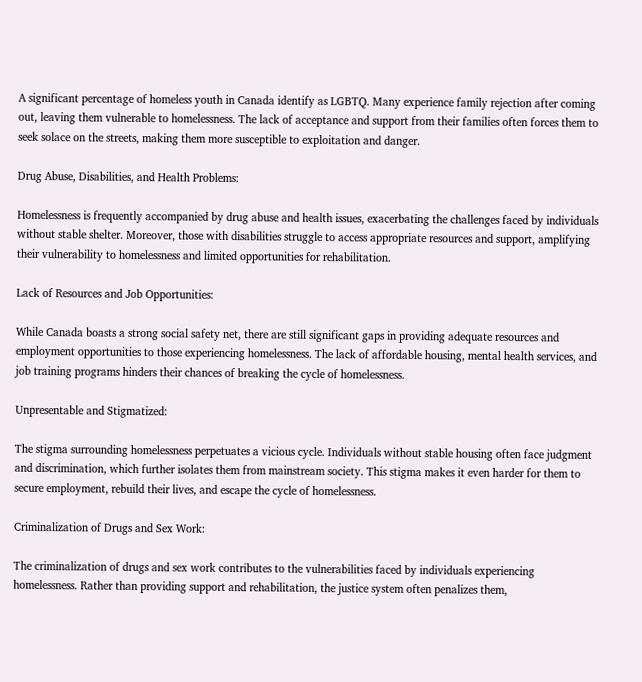A significant percentage of homeless youth in Canada identify as LGBTQ. Many experience family rejection after coming out, leaving them vulnerable to homelessness. The lack of acceptance and support from their families often forces them to seek solace on the streets, making them more susceptible to exploitation and danger.

Drug Abuse, Disabilities, and Health Problems:

Homelessness is frequently accompanied by drug abuse and health issues, exacerbating the challenges faced by individuals without stable shelter. Moreover, those with disabilities struggle to access appropriate resources and support, amplifying their vulnerability to homelessness and limited opportunities for rehabilitation.

Lack of Resources and Job Opportunities:

While Canada boasts a strong social safety net, there are still significant gaps in providing adequate resources and employment opportunities to those experiencing homelessness. The lack of affordable housing, mental health services, and job training programs hinders their chances of breaking the cycle of homelessness.

Unpresentable and Stigmatized:

The stigma surrounding homelessness perpetuates a vicious cycle. Individuals without stable housing often face judgment and discrimination, which further isolates them from mainstream society. This stigma makes it even harder for them to secure employment, rebuild their lives, and escape the cycle of homelessness.

Criminalization of Drugs and Sex Work:

The criminalization of drugs and sex work contributes to the vulnerabilities faced by individuals experiencing homelessness. Rather than providing support and rehabilitation, the justice system often penalizes them,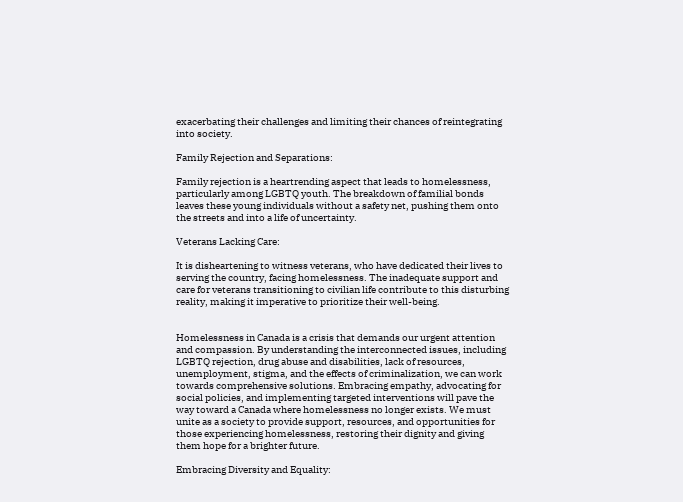exacerbating their challenges and limiting their chances of reintegrating into society.

Family Rejection and Separations:

Family rejection is a heartrending aspect that leads to homelessness, particularly among LGBTQ youth. The breakdown of familial bonds leaves these young individuals without a safety net, pushing them onto the streets and into a life of uncertainty.

Veterans Lacking Care:

It is disheartening to witness veterans, who have dedicated their lives to serving the country, facing homelessness. The inadequate support and care for veterans transitioning to civilian life contribute to this disturbing reality, making it imperative to prioritize their well-being.


Homelessness in Canada is a crisis that demands our urgent attention and compassion. By understanding the interconnected issues, including LGBTQ rejection, drug abuse and disabilities, lack of resources, unemployment, stigma, and the effects of criminalization, we can work towards comprehensive solutions. Embracing empathy, advocating for social policies, and implementing targeted interventions will pave the way toward a Canada where homelessness no longer exists. We must unite as a society to provide support, resources, and opportunities for those experiencing homelessness, restoring their dignity and giving them hope for a brighter future.

Embracing Diversity and Equality: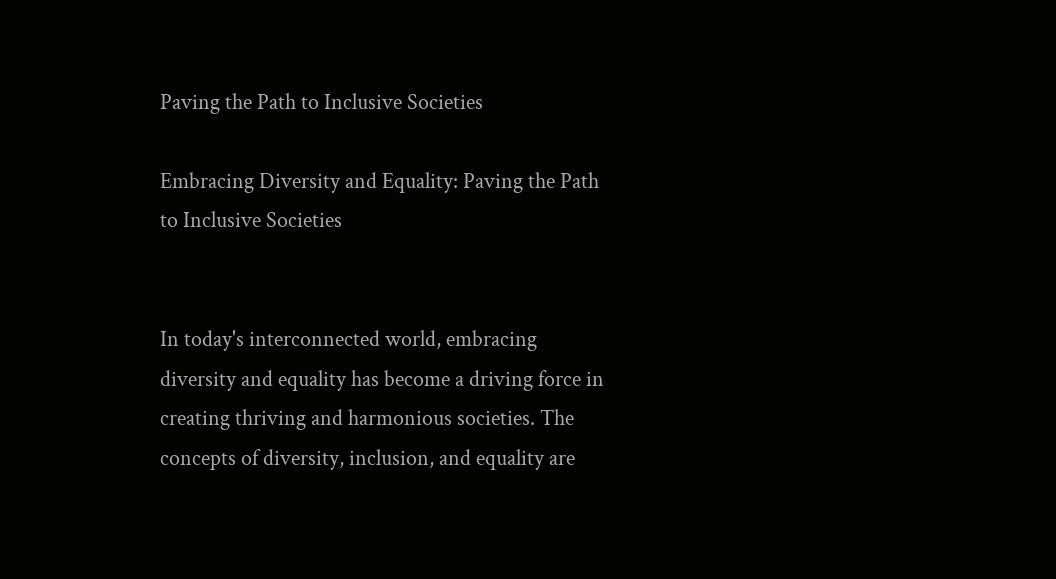Paving the Path to Inclusive Societies

Embracing Diversity and Equality: Paving the Path to Inclusive Societies


In today's interconnected world, embracing diversity and equality has become a driving force in creating thriving and harmonious societies. The concepts of diversity, inclusion, and equality are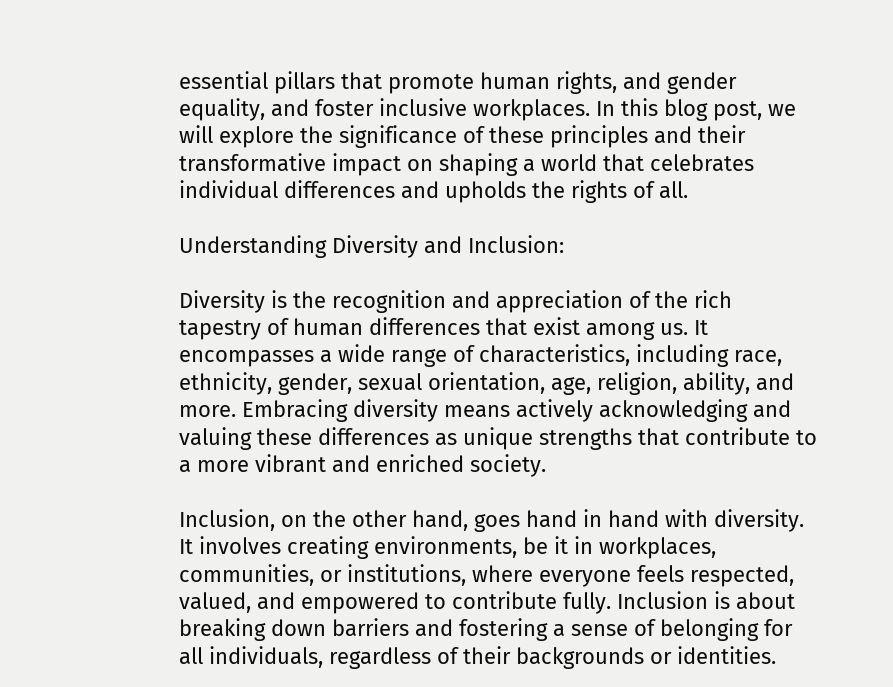essential pillars that promote human rights, and gender equality, and foster inclusive workplaces. In this blog post, we will explore the significance of these principles and their transformative impact on shaping a world that celebrates individual differences and upholds the rights of all.

Understanding Diversity and Inclusion:

Diversity is the recognition and appreciation of the rich tapestry of human differences that exist among us. It encompasses a wide range of characteristics, including race, ethnicity, gender, sexual orientation, age, religion, ability, and more. Embracing diversity means actively acknowledging and valuing these differences as unique strengths that contribute to a more vibrant and enriched society.

Inclusion, on the other hand, goes hand in hand with diversity. It involves creating environments, be it in workplaces, communities, or institutions, where everyone feels respected, valued, and empowered to contribute fully. Inclusion is about breaking down barriers and fostering a sense of belonging for all individuals, regardless of their backgrounds or identities.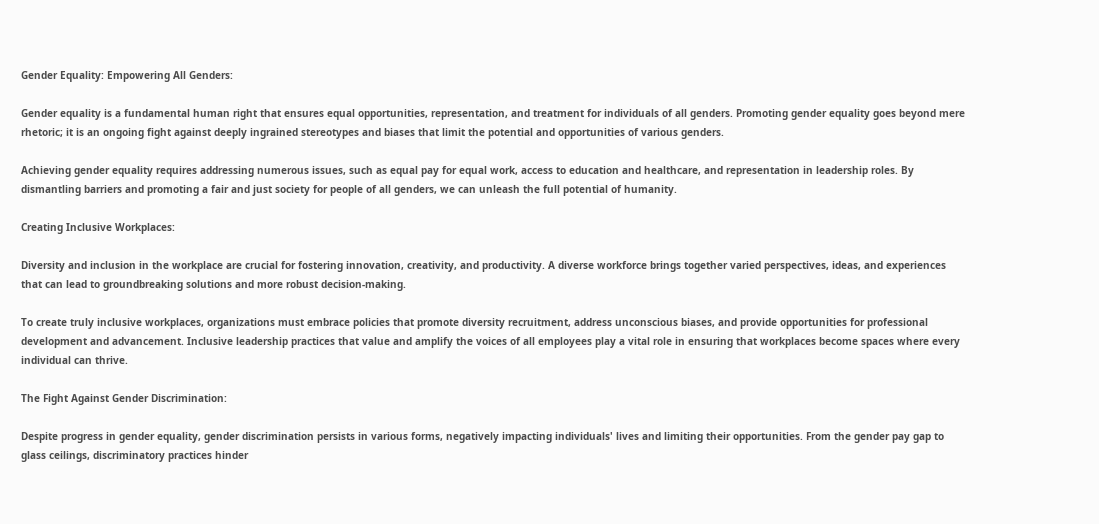Gender Equality: Empowering All Genders:

Gender equality is a fundamental human right that ensures equal opportunities, representation, and treatment for individuals of all genders. Promoting gender equality goes beyond mere rhetoric; it is an ongoing fight against deeply ingrained stereotypes and biases that limit the potential and opportunities of various genders.

Achieving gender equality requires addressing numerous issues, such as equal pay for equal work, access to education and healthcare, and representation in leadership roles. By dismantling barriers and promoting a fair and just society for people of all genders, we can unleash the full potential of humanity.

Creating Inclusive Workplaces:

Diversity and inclusion in the workplace are crucial for fostering innovation, creativity, and productivity. A diverse workforce brings together varied perspectives, ideas, and experiences that can lead to groundbreaking solutions and more robust decision-making.

To create truly inclusive workplaces, organizations must embrace policies that promote diversity recruitment, address unconscious biases, and provide opportunities for professional development and advancement. Inclusive leadership practices that value and amplify the voices of all employees play a vital role in ensuring that workplaces become spaces where every individual can thrive.

The Fight Against Gender Discrimination:

Despite progress in gender equality, gender discrimination persists in various forms, negatively impacting individuals' lives and limiting their opportunities. From the gender pay gap to glass ceilings, discriminatory practices hinder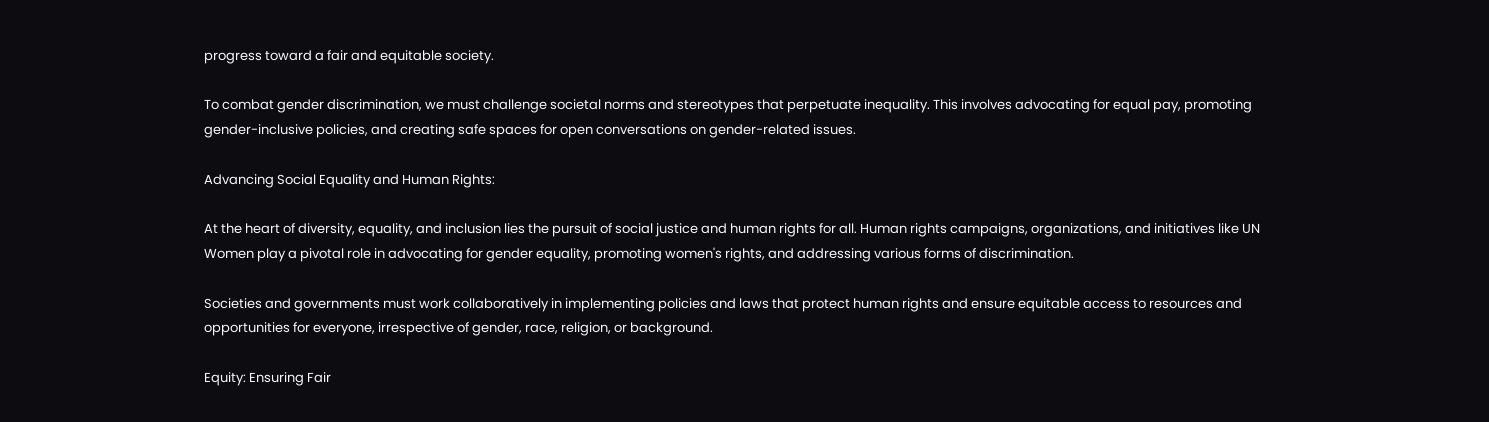progress toward a fair and equitable society.

To combat gender discrimination, we must challenge societal norms and stereotypes that perpetuate inequality. This involves advocating for equal pay, promoting gender-inclusive policies, and creating safe spaces for open conversations on gender-related issues.

Advancing Social Equality and Human Rights:

At the heart of diversity, equality, and inclusion lies the pursuit of social justice and human rights for all. Human rights campaigns, organizations, and initiatives like UN Women play a pivotal role in advocating for gender equality, promoting women's rights, and addressing various forms of discrimination.

Societies and governments must work collaboratively in implementing policies and laws that protect human rights and ensure equitable access to resources and opportunities for everyone, irrespective of gender, race, religion, or background.

Equity: Ensuring Fair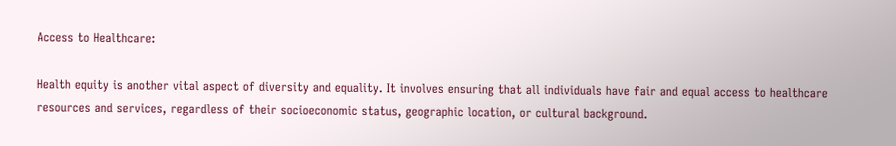Access to Healthcare:

Health equity is another vital aspect of diversity and equality. It involves ensuring that all individuals have fair and equal access to healthcare resources and services, regardless of their socioeconomic status, geographic location, or cultural background.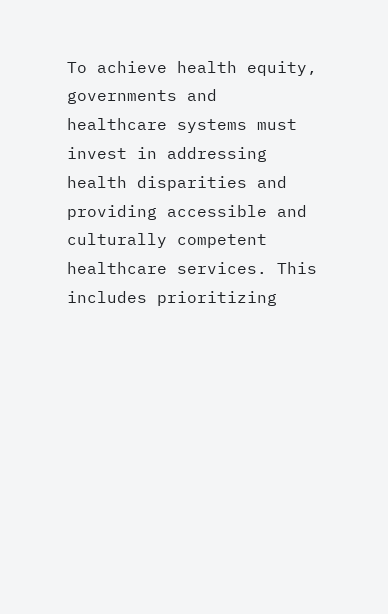To achieve health equity, governments and healthcare systems must invest in addressing health disparities and providing accessible and culturally competent healthcare services. This includes prioritizing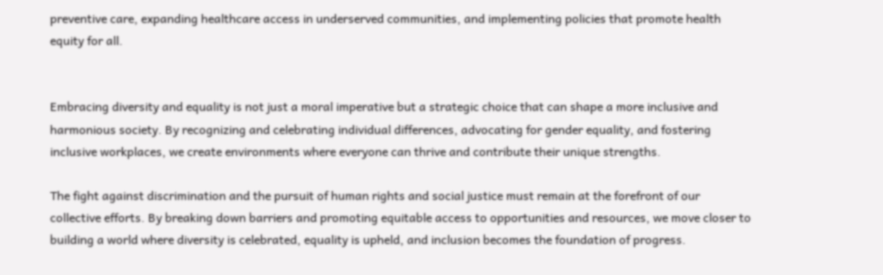preventive care, expanding healthcare access in underserved communities, and implementing policies that promote health equity for all.


Embracing diversity and equality is not just a moral imperative but a strategic choice that can shape a more inclusive and harmonious society. By recognizing and celebrating individual differences, advocating for gender equality, and fostering inclusive workplaces, we create environments where everyone can thrive and contribute their unique strengths.

The fight against discrimination and the pursuit of human rights and social justice must remain at the forefront of our collective efforts. By breaking down barriers and promoting equitable access to opportunities and resources, we move closer to building a world where diversity is celebrated, equality is upheld, and inclusion becomes the foundation of progress.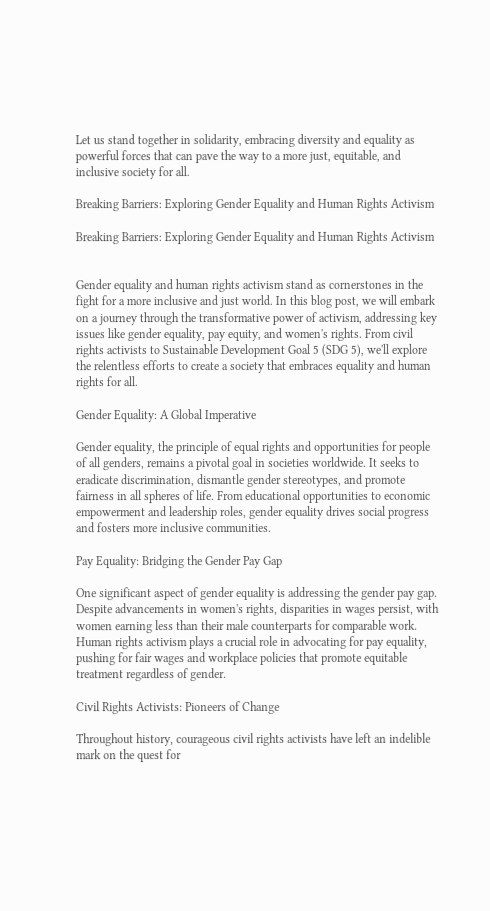Let us stand together in solidarity, embracing diversity and equality as powerful forces that can pave the way to a more just, equitable, and inclusive society for all.

Breaking Barriers: Exploring Gender Equality and Human Rights Activism

Breaking Barriers: Exploring Gender Equality and Human Rights Activism


Gender equality and human rights activism stand as cornerstones in the fight for a more inclusive and just world. In this blog post, we will embark on a journey through the transformative power of activism, addressing key issues like gender equality, pay equity, and women's rights. From civil rights activists to Sustainable Development Goal 5 (SDG 5), we'll explore the relentless efforts to create a society that embraces equality and human rights for all.

Gender Equality: A Global Imperative

Gender equality, the principle of equal rights and opportunities for people of all genders, remains a pivotal goal in societies worldwide. It seeks to eradicate discrimination, dismantle gender stereotypes, and promote fairness in all spheres of life. From educational opportunities to economic empowerment and leadership roles, gender equality drives social progress and fosters more inclusive communities.

Pay Equality: Bridging the Gender Pay Gap

One significant aspect of gender equality is addressing the gender pay gap. Despite advancements in women's rights, disparities in wages persist, with women earning less than their male counterparts for comparable work. Human rights activism plays a crucial role in advocating for pay equality, pushing for fair wages and workplace policies that promote equitable treatment regardless of gender.

Civil Rights Activists: Pioneers of Change

Throughout history, courageous civil rights activists have left an indelible mark on the quest for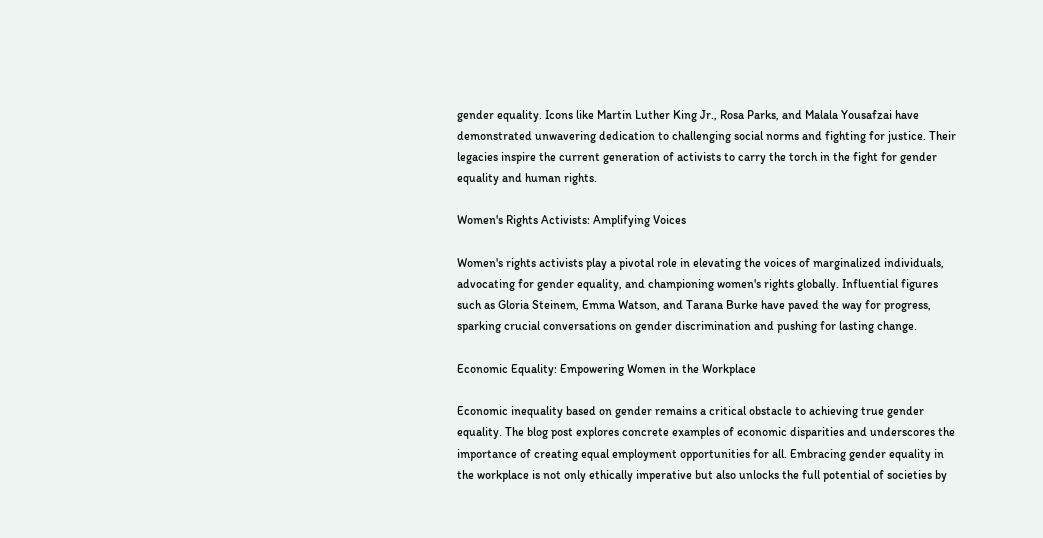gender equality. Icons like Martin Luther King Jr., Rosa Parks, and Malala Yousafzai have demonstrated unwavering dedication to challenging social norms and fighting for justice. Their legacies inspire the current generation of activists to carry the torch in the fight for gender equality and human rights.

Women's Rights Activists: Amplifying Voices

Women's rights activists play a pivotal role in elevating the voices of marginalized individuals, advocating for gender equality, and championing women's rights globally. Influential figures such as Gloria Steinem, Emma Watson, and Tarana Burke have paved the way for progress, sparking crucial conversations on gender discrimination and pushing for lasting change.

Economic Equality: Empowering Women in the Workplace

Economic inequality based on gender remains a critical obstacle to achieving true gender equality. The blog post explores concrete examples of economic disparities and underscores the importance of creating equal employment opportunities for all. Embracing gender equality in the workplace is not only ethically imperative but also unlocks the full potential of societies by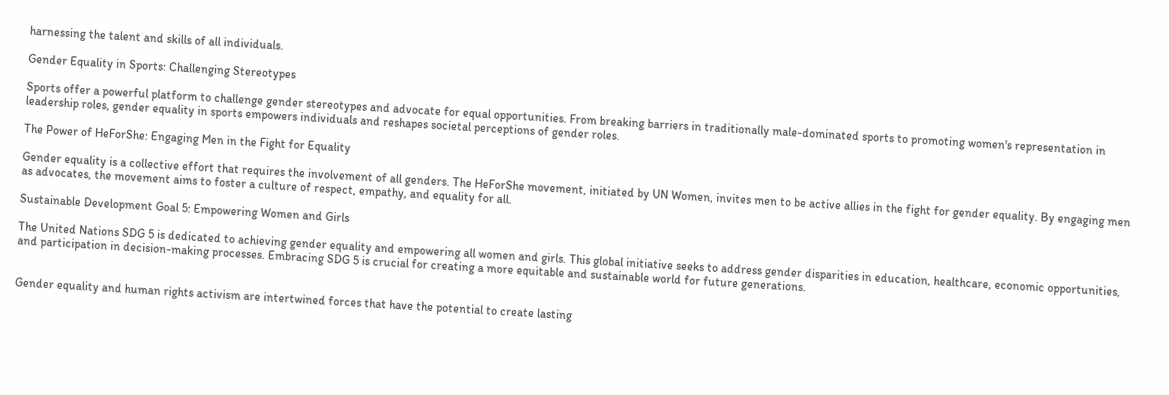harnessing the talent and skills of all individuals.

Gender Equality in Sports: Challenging Stereotypes

Sports offer a powerful platform to challenge gender stereotypes and advocate for equal opportunities. From breaking barriers in traditionally male-dominated sports to promoting women's representation in leadership roles, gender equality in sports empowers individuals and reshapes societal perceptions of gender roles.

The Power of HeForShe: Engaging Men in the Fight for Equality

Gender equality is a collective effort that requires the involvement of all genders. The HeForShe movement, initiated by UN Women, invites men to be active allies in the fight for gender equality. By engaging men as advocates, the movement aims to foster a culture of respect, empathy, and equality for all.

Sustainable Development Goal 5: Empowering Women and Girls

The United Nations SDG 5 is dedicated to achieving gender equality and empowering all women and girls. This global initiative seeks to address gender disparities in education, healthcare, economic opportunities, and participation in decision-making processes. Embracing SDG 5 is crucial for creating a more equitable and sustainable world for future generations.


Gender equality and human rights activism are intertwined forces that have the potential to create lasting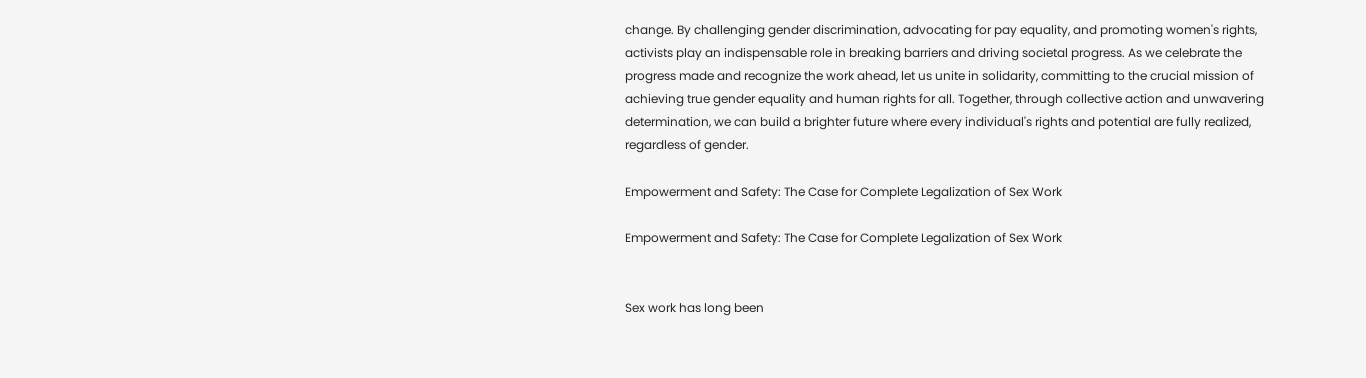change. By challenging gender discrimination, advocating for pay equality, and promoting women's rights, activists play an indispensable role in breaking barriers and driving societal progress. As we celebrate the progress made and recognize the work ahead, let us unite in solidarity, committing to the crucial mission of achieving true gender equality and human rights for all. Together, through collective action and unwavering determination, we can build a brighter future where every individual's rights and potential are fully realized, regardless of gender.

Empowerment and Safety: The Case for Complete Legalization of Sex Work

Empowerment and Safety: The Case for Complete Legalization of Sex Work


Sex work has long been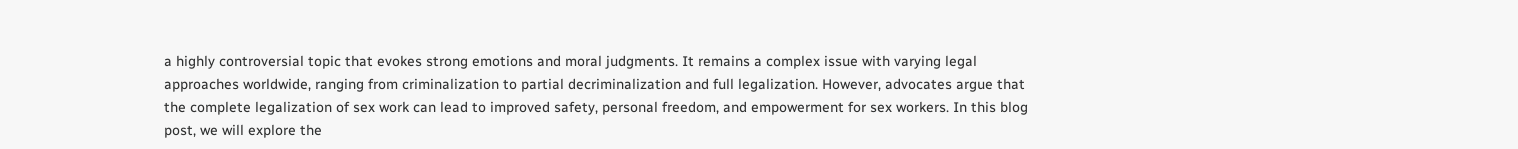a highly controversial topic that evokes strong emotions and moral judgments. It remains a complex issue with varying legal approaches worldwide, ranging from criminalization to partial decriminalization and full legalization. However, advocates argue that the complete legalization of sex work can lead to improved safety, personal freedom, and empowerment for sex workers. In this blog post, we will explore the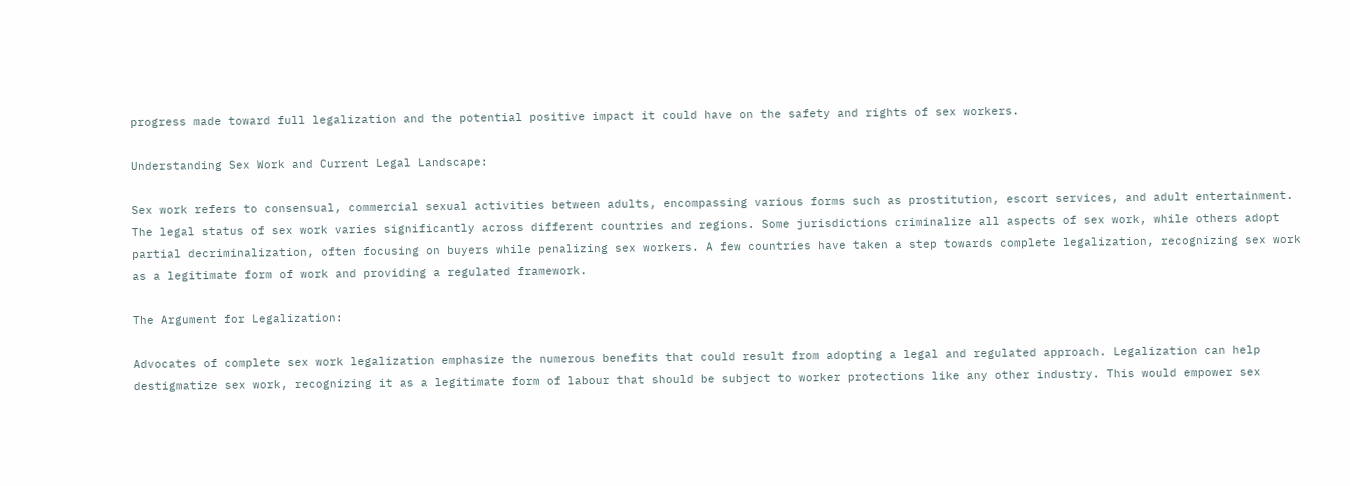progress made toward full legalization and the potential positive impact it could have on the safety and rights of sex workers.

Understanding Sex Work and Current Legal Landscape:

Sex work refers to consensual, commercial sexual activities between adults, encompassing various forms such as prostitution, escort services, and adult entertainment. The legal status of sex work varies significantly across different countries and regions. Some jurisdictions criminalize all aspects of sex work, while others adopt partial decriminalization, often focusing on buyers while penalizing sex workers. A few countries have taken a step towards complete legalization, recognizing sex work as a legitimate form of work and providing a regulated framework.

The Argument for Legalization:

Advocates of complete sex work legalization emphasize the numerous benefits that could result from adopting a legal and regulated approach. Legalization can help destigmatize sex work, recognizing it as a legitimate form of labour that should be subject to worker protections like any other industry. This would empower sex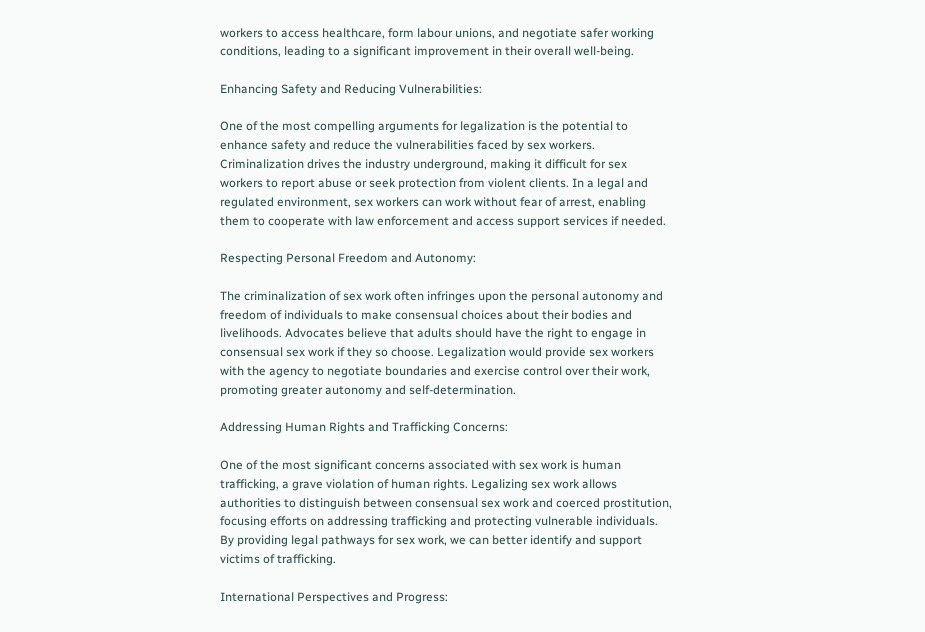workers to access healthcare, form labour unions, and negotiate safer working conditions, leading to a significant improvement in their overall well-being.

Enhancing Safety and Reducing Vulnerabilities:

One of the most compelling arguments for legalization is the potential to enhance safety and reduce the vulnerabilities faced by sex workers. Criminalization drives the industry underground, making it difficult for sex workers to report abuse or seek protection from violent clients. In a legal and regulated environment, sex workers can work without fear of arrest, enabling them to cooperate with law enforcement and access support services if needed.

Respecting Personal Freedom and Autonomy:

The criminalization of sex work often infringes upon the personal autonomy and freedom of individuals to make consensual choices about their bodies and livelihoods. Advocates believe that adults should have the right to engage in consensual sex work if they so choose. Legalization would provide sex workers with the agency to negotiate boundaries and exercise control over their work, promoting greater autonomy and self-determination.

Addressing Human Rights and Trafficking Concerns:

One of the most significant concerns associated with sex work is human trafficking, a grave violation of human rights. Legalizing sex work allows authorities to distinguish between consensual sex work and coerced prostitution, focusing efforts on addressing trafficking and protecting vulnerable individuals. By providing legal pathways for sex work, we can better identify and support victims of trafficking.

International Perspectives and Progress: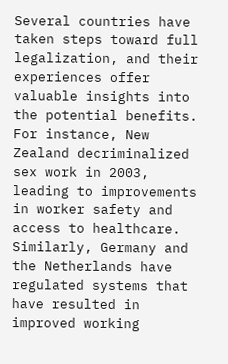Several countries have taken steps toward full legalization, and their experiences offer valuable insights into the potential benefits. For instance, New Zealand decriminalized sex work in 2003, leading to improvements in worker safety and access to healthcare. Similarly, Germany and the Netherlands have regulated systems that have resulted in improved working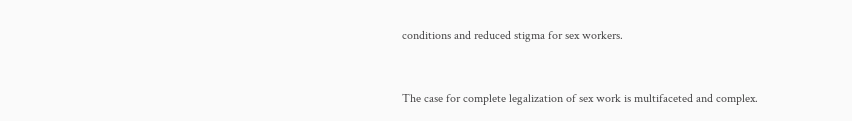conditions and reduced stigma for sex workers.


The case for complete legalization of sex work is multifaceted and complex.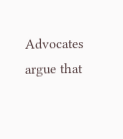Advocates argue that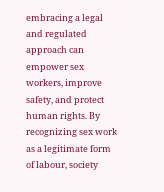embracing a legal and regulated approach can empower sex workers, improve safety, and protect human rights. By recognizing sex work as a legitimate form of labour, society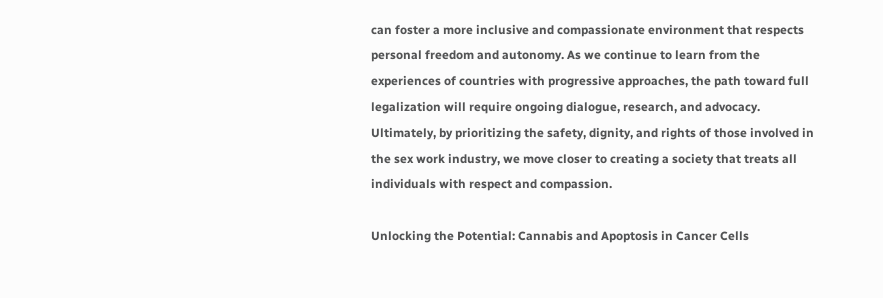can foster a more inclusive and compassionate environment that respects personal freedom and autonomy. As we continue to learn from the experiences of countries with progressive approaches, the path toward full legalization will require ongoing dialogue, research, and advocacy. Ultimately, by prioritizing the safety, dignity, and rights of those involved in the sex work industry, we move closer to creating a society that treats all individuals with respect and compassion.

Unlocking the Potential: Cannabis and Apoptosis in Cancer Cells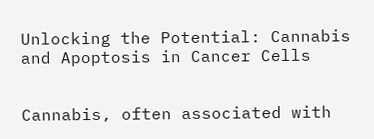Unlocking the Potential: Cannabis and Apoptosis in Cancer Cells


Cannabis, often associated with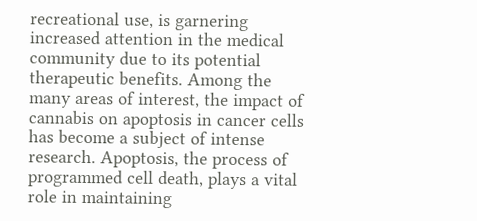recreational use, is garnering increased attention in the medical community due to its potential therapeutic benefits. Among the many areas of interest, the impact of cannabis on apoptosis in cancer cells has become a subject of intense research. Apoptosis, the process of programmed cell death, plays a vital role in maintaining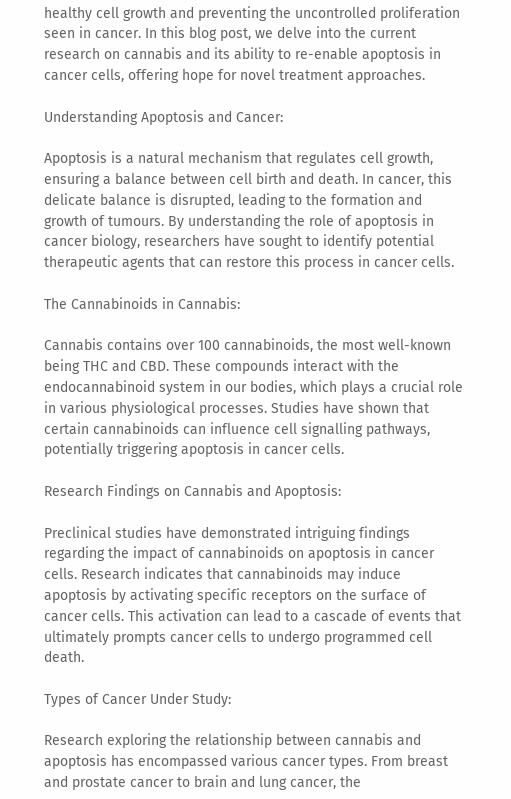healthy cell growth and preventing the uncontrolled proliferation seen in cancer. In this blog post, we delve into the current research on cannabis and its ability to re-enable apoptosis in cancer cells, offering hope for novel treatment approaches.

Understanding Apoptosis and Cancer:

Apoptosis is a natural mechanism that regulates cell growth, ensuring a balance between cell birth and death. In cancer, this delicate balance is disrupted, leading to the formation and growth of tumours. By understanding the role of apoptosis in cancer biology, researchers have sought to identify potential therapeutic agents that can restore this process in cancer cells.

The Cannabinoids in Cannabis:

Cannabis contains over 100 cannabinoids, the most well-known being THC and CBD. These compounds interact with the endocannabinoid system in our bodies, which plays a crucial role in various physiological processes. Studies have shown that certain cannabinoids can influence cell signalling pathways, potentially triggering apoptosis in cancer cells.

Research Findings on Cannabis and Apoptosis:

Preclinical studies have demonstrated intriguing findings regarding the impact of cannabinoids on apoptosis in cancer cells. Research indicates that cannabinoids may induce apoptosis by activating specific receptors on the surface of cancer cells. This activation can lead to a cascade of events that ultimately prompts cancer cells to undergo programmed cell death.

Types of Cancer Under Study:

Research exploring the relationship between cannabis and apoptosis has encompassed various cancer types. From breast and prostate cancer to brain and lung cancer, the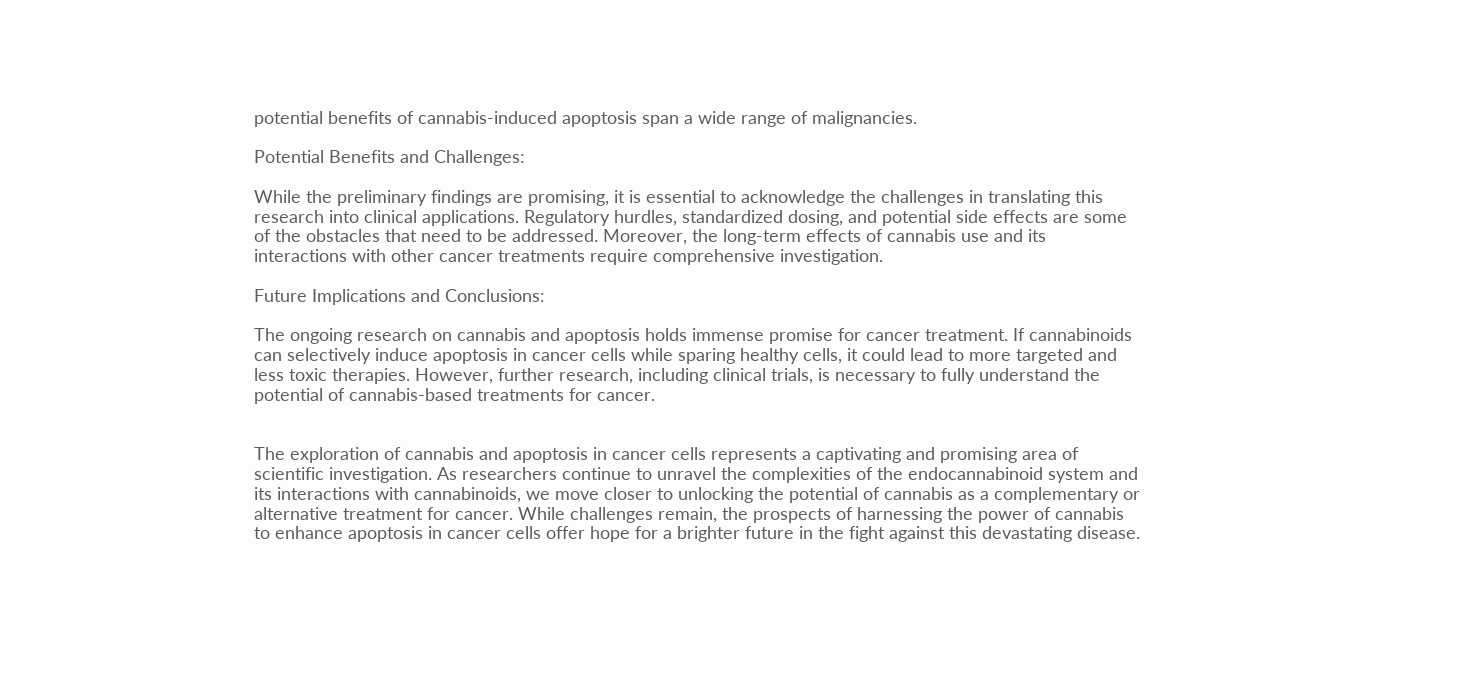potential benefits of cannabis-induced apoptosis span a wide range of malignancies.

Potential Benefits and Challenges:

While the preliminary findings are promising, it is essential to acknowledge the challenges in translating this research into clinical applications. Regulatory hurdles, standardized dosing, and potential side effects are some of the obstacles that need to be addressed. Moreover, the long-term effects of cannabis use and its interactions with other cancer treatments require comprehensive investigation.

Future Implications and Conclusions:

The ongoing research on cannabis and apoptosis holds immense promise for cancer treatment. If cannabinoids can selectively induce apoptosis in cancer cells while sparing healthy cells, it could lead to more targeted and less toxic therapies. However, further research, including clinical trials, is necessary to fully understand the potential of cannabis-based treatments for cancer.


The exploration of cannabis and apoptosis in cancer cells represents a captivating and promising area of scientific investigation. As researchers continue to unravel the complexities of the endocannabinoid system and its interactions with cannabinoids, we move closer to unlocking the potential of cannabis as a complementary or alternative treatment for cancer. While challenges remain, the prospects of harnessing the power of cannabis to enhance apoptosis in cancer cells offer hope for a brighter future in the fight against this devastating disease.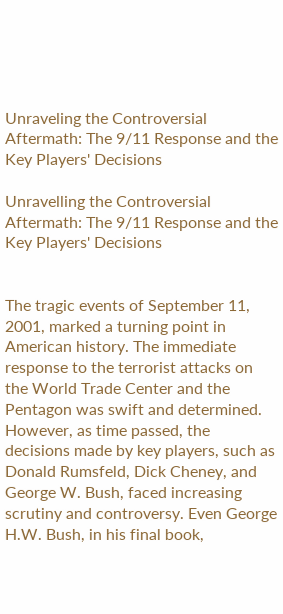Unraveling the Controversial Aftermath: The 9/11 Response and the Key Players' Decisions

Unravelling the Controversial Aftermath: The 9/11 Response and the Key Players' Decisions


The tragic events of September 11, 2001, marked a turning point in American history. The immediate response to the terrorist attacks on the World Trade Center and the Pentagon was swift and determined. However, as time passed, the decisions made by key players, such as Donald Rumsfeld, Dick Cheney, and George W. Bush, faced increasing scrutiny and controversy. Even George H.W. Bush, in his final book,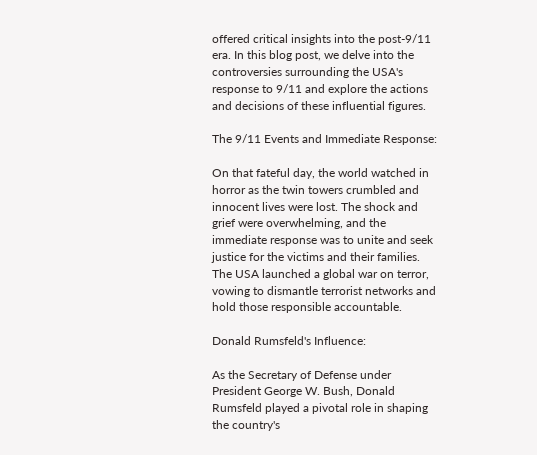offered critical insights into the post-9/11 era. In this blog post, we delve into the controversies surrounding the USA's response to 9/11 and explore the actions and decisions of these influential figures.

The 9/11 Events and Immediate Response:

On that fateful day, the world watched in horror as the twin towers crumbled and innocent lives were lost. The shock and grief were overwhelming, and the immediate response was to unite and seek justice for the victims and their families. The USA launched a global war on terror, vowing to dismantle terrorist networks and hold those responsible accountable.

Donald Rumsfeld's Influence:

As the Secretary of Defense under President George W. Bush, Donald Rumsfeld played a pivotal role in shaping the country's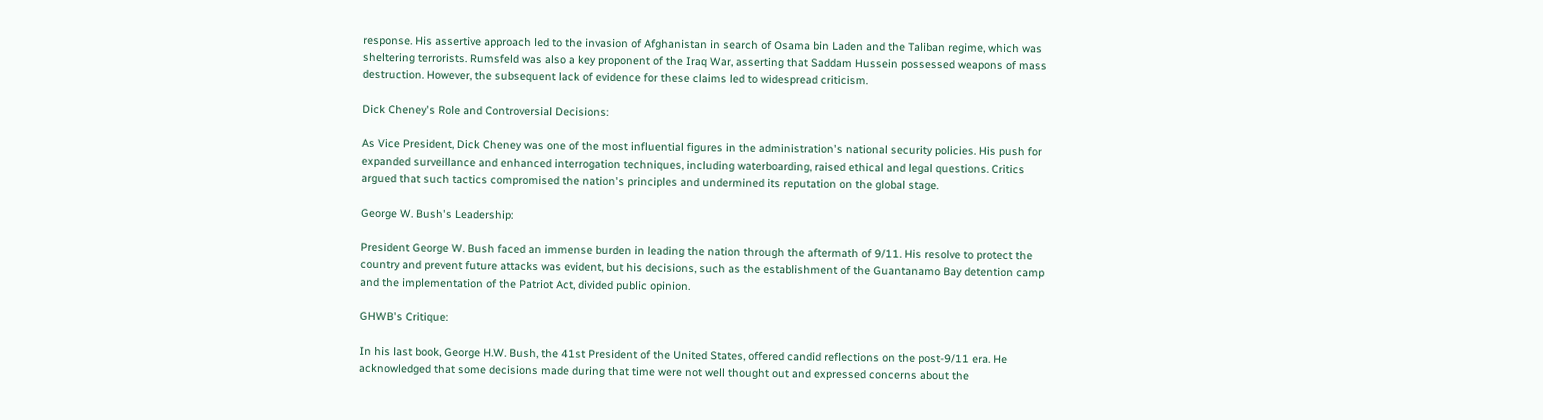response. His assertive approach led to the invasion of Afghanistan in search of Osama bin Laden and the Taliban regime, which was sheltering terrorists. Rumsfeld was also a key proponent of the Iraq War, asserting that Saddam Hussein possessed weapons of mass destruction. However, the subsequent lack of evidence for these claims led to widespread criticism.

Dick Cheney's Role and Controversial Decisions:

As Vice President, Dick Cheney was one of the most influential figures in the administration's national security policies. His push for expanded surveillance and enhanced interrogation techniques, including waterboarding, raised ethical and legal questions. Critics argued that such tactics compromised the nation's principles and undermined its reputation on the global stage.

George W. Bush's Leadership:

President George W. Bush faced an immense burden in leading the nation through the aftermath of 9/11. His resolve to protect the country and prevent future attacks was evident, but his decisions, such as the establishment of the Guantanamo Bay detention camp and the implementation of the Patriot Act, divided public opinion.

GHWB's Critique:

In his last book, George H.W. Bush, the 41st President of the United States, offered candid reflections on the post-9/11 era. He acknowledged that some decisions made during that time were not well thought out and expressed concerns about the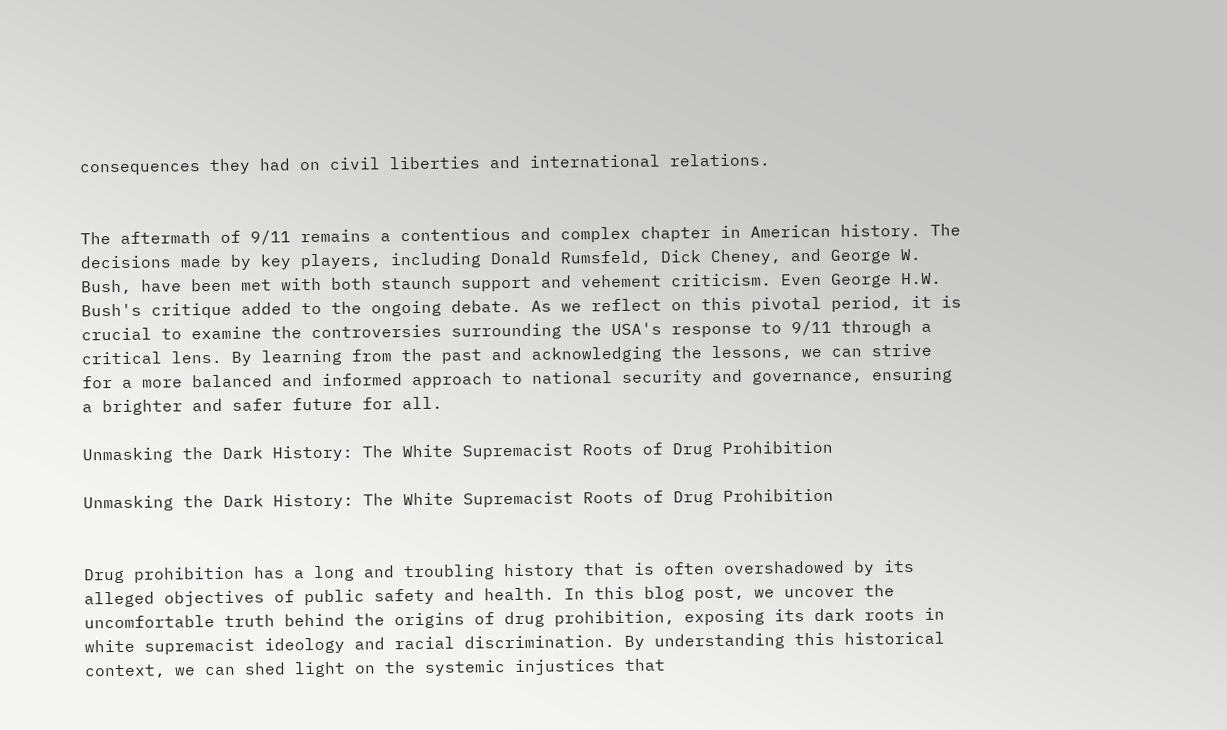consequences they had on civil liberties and international relations.


The aftermath of 9/11 remains a contentious and complex chapter in American history. The decisions made by key players, including Donald Rumsfeld, Dick Cheney, and George W. Bush, have been met with both staunch support and vehement criticism. Even George H.W. Bush's critique added to the ongoing debate. As we reflect on this pivotal period, it is crucial to examine the controversies surrounding the USA's response to 9/11 through a critical lens. By learning from the past and acknowledging the lessons, we can strive for a more balanced and informed approach to national security and governance, ensuring a brighter and safer future for all.

Unmasking the Dark History: The White Supremacist Roots of Drug Prohibition

Unmasking the Dark History: The White Supremacist Roots of Drug Prohibition


Drug prohibition has a long and troubling history that is often overshadowed by its alleged objectives of public safety and health. In this blog post, we uncover the uncomfortable truth behind the origins of drug prohibition, exposing its dark roots in white supremacist ideology and racial discrimination. By understanding this historical context, we can shed light on the systemic injustices that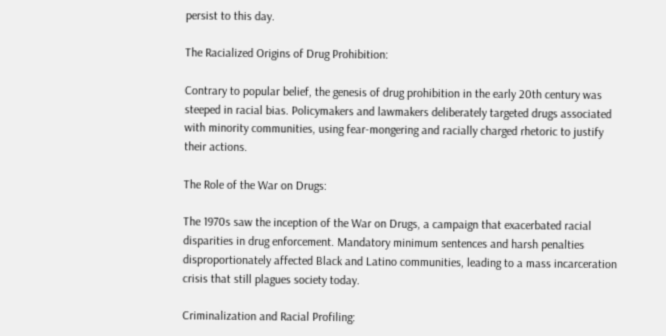persist to this day.

The Racialized Origins of Drug Prohibition:

Contrary to popular belief, the genesis of drug prohibition in the early 20th century was steeped in racial bias. Policymakers and lawmakers deliberately targeted drugs associated with minority communities, using fear-mongering and racially charged rhetoric to justify their actions.

The Role of the War on Drugs:

The 1970s saw the inception of the War on Drugs, a campaign that exacerbated racial disparities in drug enforcement. Mandatory minimum sentences and harsh penalties disproportionately affected Black and Latino communities, leading to a mass incarceration crisis that still plagues society today.

Criminalization and Racial Profiling: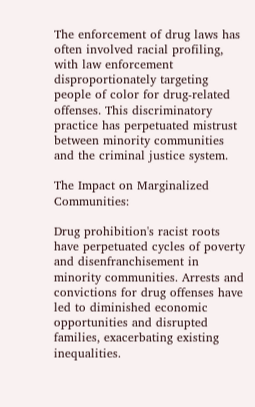The enforcement of drug laws has often involved racial profiling, with law enforcement disproportionately targeting people of color for drug-related offenses. This discriminatory practice has perpetuated mistrust between minority communities and the criminal justice system.

The Impact on Marginalized Communities:

Drug prohibition's racist roots have perpetuated cycles of poverty and disenfranchisement in minority communities. Arrests and convictions for drug offenses have led to diminished economic opportunities and disrupted families, exacerbating existing inequalities.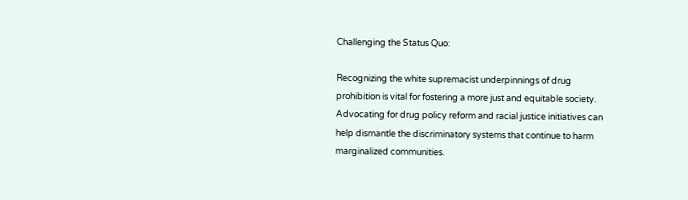Challenging the Status Quo:

Recognizing the white supremacist underpinnings of drug prohibition is vital for fostering a more just and equitable society. Advocating for drug policy reform and racial justice initiatives can help dismantle the discriminatory systems that continue to harm marginalized communities.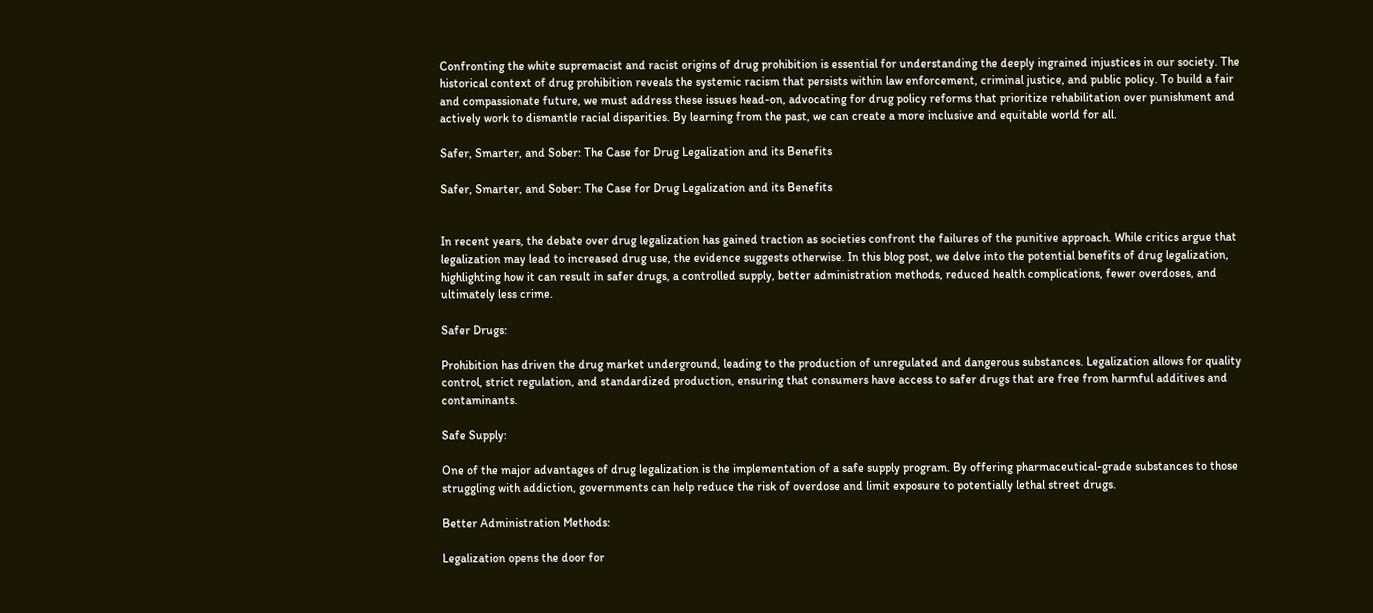Confronting the white supremacist and racist origins of drug prohibition is essential for understanding the deeply ingrained injustices in our society. The historical context of drug prohibition reveals the systemic racism that persists within law enforcement, criminal justice, and public policy. To build a fair and compassionate future, we must address these issues head-on, advocating for drug policy reforms that prioritize rehabilitation over punishment and actively work to dismantle racial disparities. By learning from the past, we can create a more inclusive and equitable world for all.

Safer, Smarter, and Sober: The Case for Drug Legalization and its Benefits

Safer, Smarter, and Sober: The Case for Drug Legalization and its Benefits


In recent years, the debate over drug legalization has gained traction as societies confront the failures of the punitive approach. While critics argue that legalization may lead to increased drug use, the evidence suggests otherwise. In this blog post, we delve into the potential benefits of drug legalization, highlighting how it can result in safer drugs, a controlled supply, better administration methods, reduced health complications, fewer overdoses, and ultimately less crime.

Safer Drugs:

Prohibition has driven the drug market underground, leading to the production of unregulated and dangerous substances. Legalization allows for quality control, strict regulation, and standardized production, ensuring that consumers have access to safer drugs that are free from harmful additives and contaminants.

Safe Supply:

One of the major advantages of drug legalization is the implementation of a safe supply program. By offering pharmaceutical-grade substances to those struggling with addiction, governments can help reduce the risk of overdose and limit exposure to potentially lethal street drugs.

Better Administration Methods:

Legalization opens the door for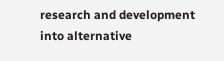research and development into alternative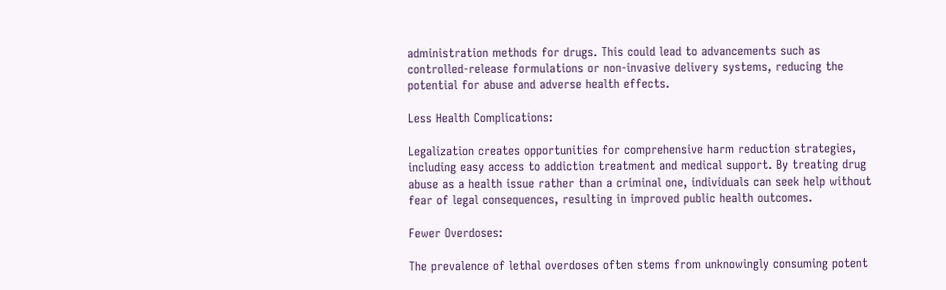administration methods for drugs. This could lead to advancements such as controlled-release formulations or non-invasive delivery systems, reducing the potential for abuse and adverse health effects.

Less Health Complications:

Legalization creates opportunities for comprehensive harm reduction strategies, including easy access to addiction treatment and medical support. By treating drug abuse as a health issue rather than a criminal one, individuals can seek help without fear of legal consequences, resulting in improved public health outcomes.

Fewer Overdoses:

The prevalence of lethal overdoses often stems from unknowingly consuming potent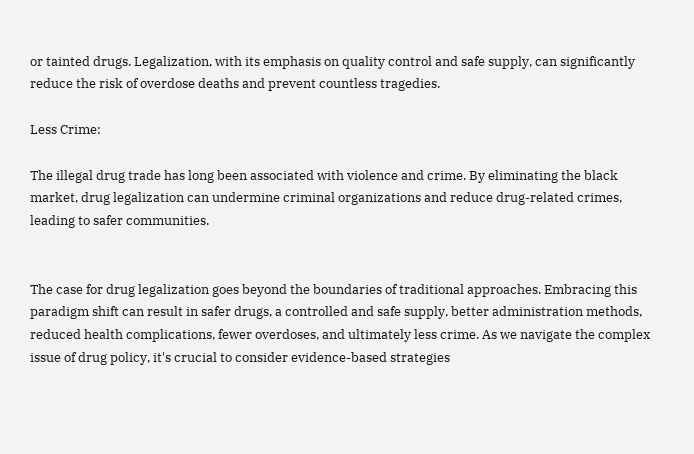or tainted drugs. Legalization, with its emphasis on quality control and safe supply, can significantly reduce the risk of overdose deaths and prevent countless tragedies.

Less Crime:

The illegal drug trade has long been associated with violence and crime. By eliminating the black market, drug legalization can undermine criminal organizations and reduce drug-related crimes, leading to safer communities.


The case for drug legalization goes beyond the boundaries of traditional approaches. Embracing this paradigm shift can result in safer drugs, a controlled and safe supply, better administration methods, reduced health complications, fewer overdoses, and ultimately less crime. As we navigate the complex issue of drug policy, it's crucial to consider evidence-based strategies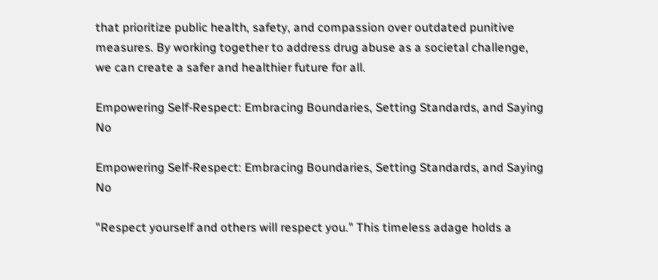that prioritize public health, safety, and compassion over outdated punitive measures. By working together to address drug abuse as a societal challenge, we can create a safer and healthier future for all.

Empowering Self-Respect: Embracing Boundaries, Setting Standards, and Saying No

Empowering Self-Respect: Embracing Boundaries, Setting Standards, and Saying No

"Respect yourself and others will respect you." This timeless adage holds a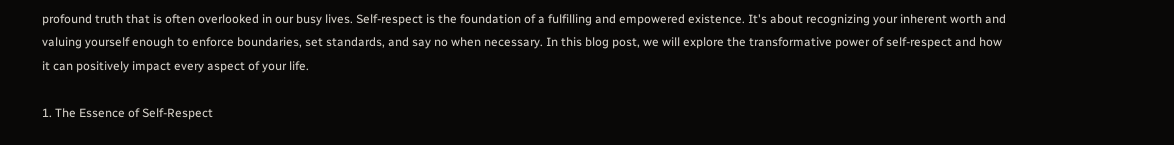profound truth that is often overlooked in our busy lives. Self-respect is the foundation of a fulfilling and empowered existence. It's about recognizing your inherent worth and valuing yourself enough to enforce boundaries, set standards, and say no when necessary. In this blog post, we will explore the transformative power of self-respect and how it can positively impact every aspect of your life.

1. The Essence of Self-Respect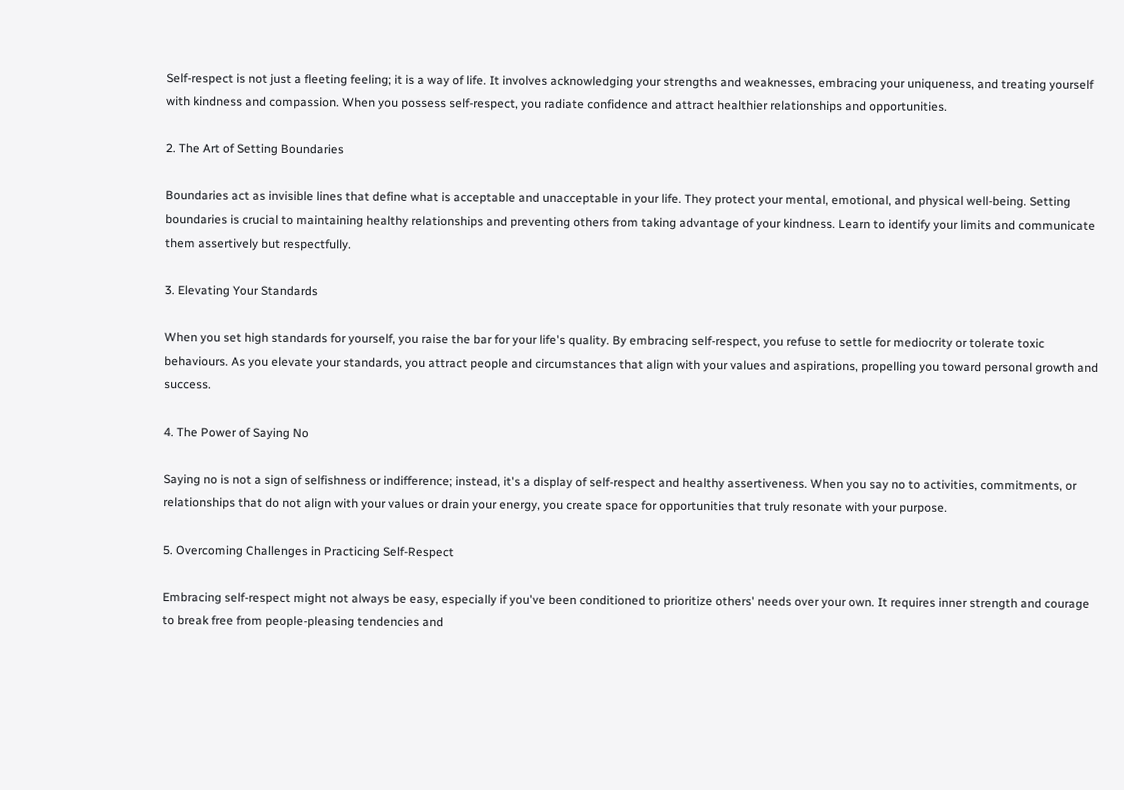Self-respect is not just a fleeting feeling; it is a way of life. It involves acknowledging your strengths and weaknesses, embracing your uniqueness, and treating yourself with kindness and compassion. When you possess self-respect, you radiate confidence and attract healthier relationships and opportunities.

2. The Art of Setting Boundaries

Boundaries act as invisible lines that define what is acceptable and unacceptable in your life. They protect your mental, emotional, and physical well-being. Setting boundaries is crucial to maintaining healthy relationships and preventing others from taking advantage of your kindness. Learn to identify your limits and communicate them assertively but respectfully.

3. Elevating Your Standards

When you set high standards for yourself, you raise the bar for your life's quality. By embracing self-respect, you refuse to settle for mediocrity or tolerate toxic behaviours. As you elevate your standards, you attract people and circumstances that align with your values and aspirations, propelling you toward personal growth and success.

4. The Power of Saying No

Saying no is not a sign of selfishness or indifference; instead, it's a display of self-respect and healthy assertiveness. When you say no to activities, commitments, or relationships that do not align with your values or drain your energy, you create space for opportunities that truly resonate with your purpose.

5. Overcoming Challenges in Practicing Self-Respect

Embracing self-respect might not always be easy, especially if you've been conditioned to prioritize others' needs over your own. It requires inner strength and courage to break free from people-pleasing tendencies and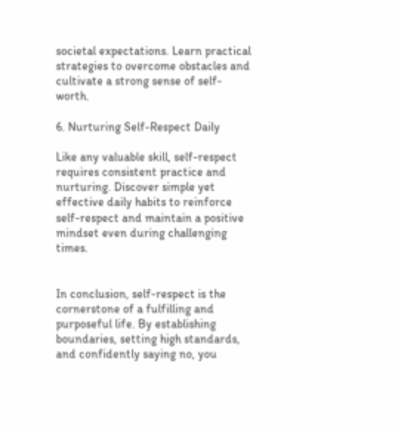societal expectations. Learn practical strategies to overcome obstacles and cultivate a strong sense of self-worth.

6. Nurturing Self-Respect Daily

Like any valuable skill, self-respect requires consistent practice and nurturing. Discover simple yet effective daily habits to reinforce self-respect and maintain a positive mindset even during challenging times.


In conclusion, self-respect is the cornerstone of a fulfilling and purposeful life. By establishing boundaries, setting high standards, and confidently saying no, you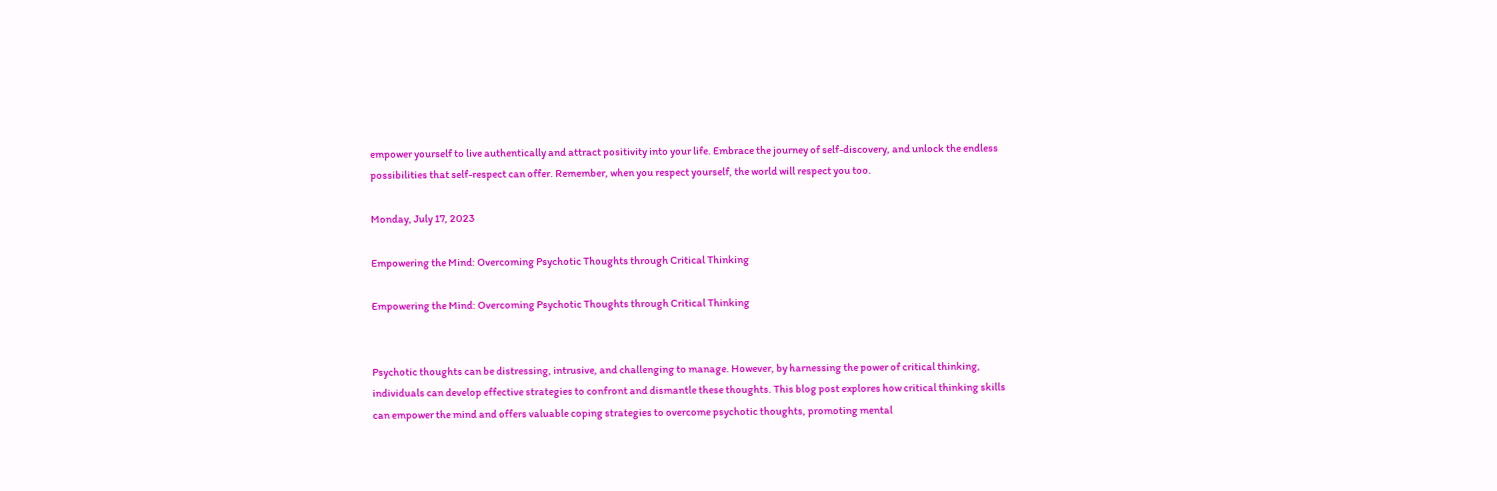empower yourself to live authentically and attract positivity into your life. Embrace the journey of self-discovery, and unlock the endless possibilities that self-respect can offer. Remember, when you respect yourself, the world will respect you too.

Monday, July 17, 2023

Empowering the Mind: Overcoming Psychotic Thoughts through Critical Thinking

Empowering the Mind: Overcoming Psychotic Thoughts through Critical Thinking


Psychotic thoughts can be distressing, intrusive, and challenging to manage. However, by harnessing the power of critical thinking, individuals can develop effective strategies to confront and dismantle these thoughts. This blog post explores how critical thinking skills can empower the mind and offers valuable coping strategies to overcome psychotic thoughts, promoting mental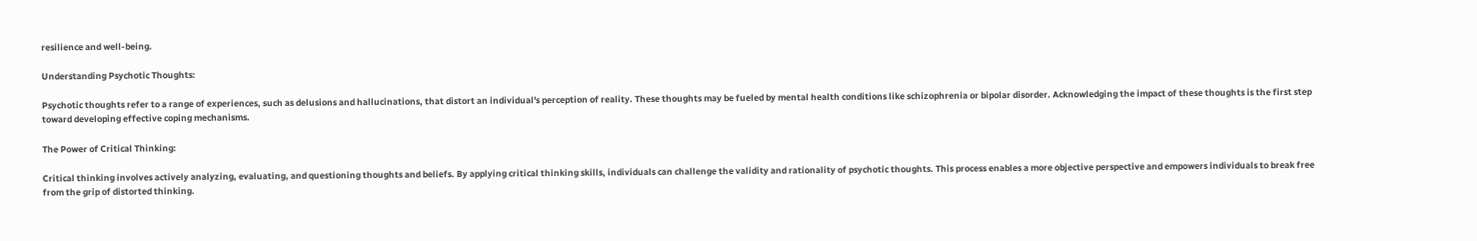resilience and well-being.

Understanding Psychotic Thoughts:

Psychotic thoughts refer to a range of experiences, such as delusions and hallucinations, that distort an individual's perception of reality. These thoughts may be fueled by mental health conditions like schizophrenia or bipolar disorder. Acknowledging the impact of these thoughts is the first step toward developing effective coping mechanisms.

The Power of Critical Thinking:

Critical thinking involves actively analyzing, evaluating, and questioning thoughts and beliefs. By applying critical thinking skills, individuals can challenge the validity and rationality of psychotic thoughts. This process enables a more objective perspective and empowers individuals to break free from the grip of distorted thinking.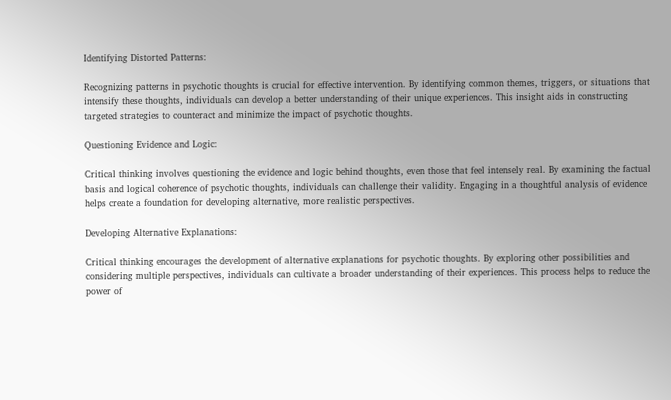Identifying Distorted Patterns:

Recognizing patterns in psychotic thoughts is crucial for effective intervention. By identifying common themes, triggers, or situations that intensify these thoughts, individuals can develop a better understanding of their unique experiences. This insight aids in constructing targeted strategies to counteract and minimize the impact of psychotic thoughts.

Questioning Evidence and Logic:

Critical thinking involves questioning the evidence and logic behind thoughts, even those that feel intensely real. By examining the factual basis and logical coherence of psychotic thoughts, individuals can challenge their validity. Engaging in a thoughtful analysis of evidence helps create a foundation for developing alternative, more realistic perspectives.

Developing Alternative Explanations:

Critical thinking encourages the development of alternative explanations for psychotic thoughts. By exploring other possibilities and considering multiple perspectives, individuals can cultivate a broader understanding of their experiences. This process helps to reduce the power of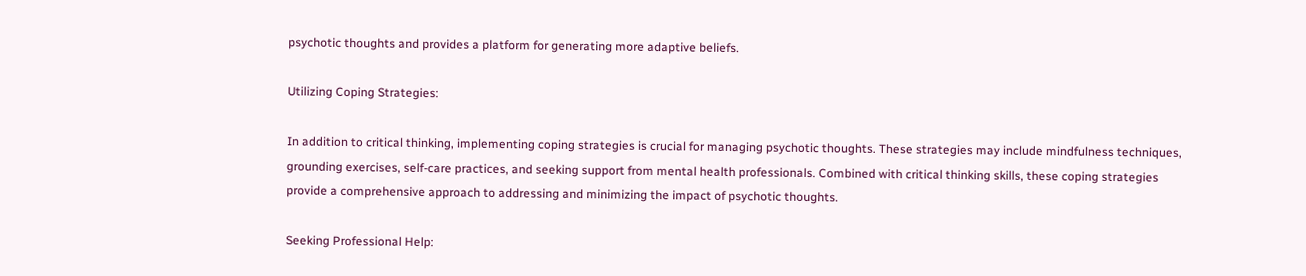psychotic thoughts and provides a platform for generating more adaptive beliefs.

Utilizing Coping Strategies:

In addition to critical thinking, implementing coping strategies is crucial for managing psychotic thoughts. These strategies may include mindfulness techniques, grounding exercises, self-care practices, and seeking support from mental health professionals. Combined with critical thinking skills, these coping strategies provide a comprehensive approach to addressing and minimizing the impact of psychotic thoughts.

Seeking Professional Help: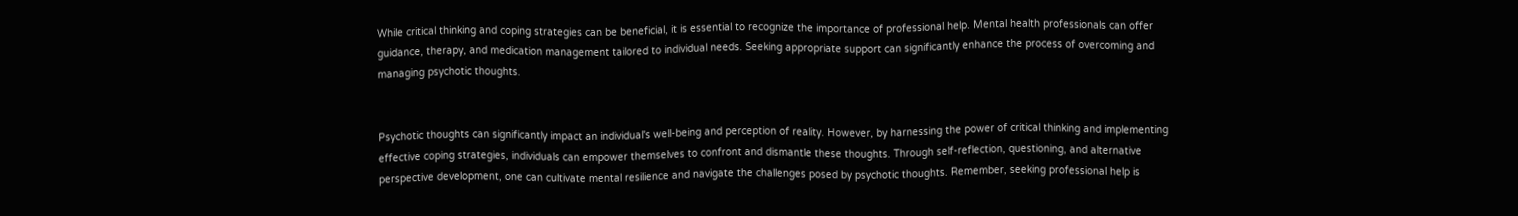While critical thinking and coping strategies can be beneficial, it is essential to recognize the importance of professional help. Mental health professionals can offer guidance, therapy, and medication management tailored to individual needs. Seeking appropriate support can significantly enhance the process of overcoming and managing psychotic thoughts.


Psychotic thoughts can significantly impact an individual's well-being and perception of reality. However, by harnessing the power of critical thinking and implementing effective coping strategies, individuals can empower themselves to confront and dismantle these thoughts. Through self-reflection, questioning, and alternative perspective development, one can cultivate mental resilience and navigate the challenges posed by psychotic thoughts. Remember, seeking professional help is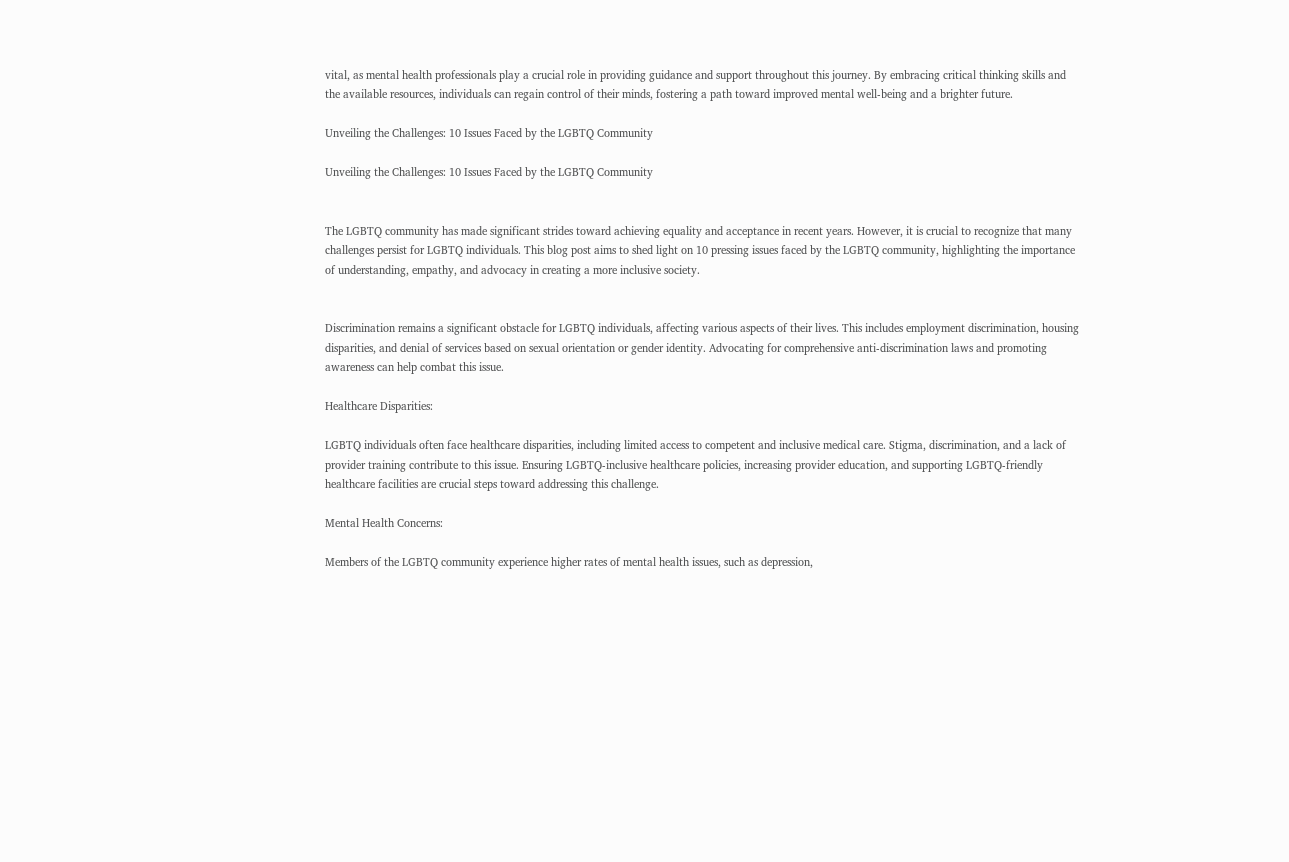vital, as mental health professionals play a crucial role in providing guidance and support throughout this journey. By embracing critical thinking skills and the available resources, individuals can regain control of their minds, fostering a path toward improved mental well-being and a brighter future.

Unveiling the Challenges: 10 Issues Faced by the LGBTQ Community

Unveiling the Challenges: 10 Issues Faced by the LGBTQ Community


The LGBTQ community has made significant strides toward achieving equality and acceptance in recent years. However, it is crucial to recognize that many challenges persist for LGBTQ individuals. This blog post aims to shed light on 10 pressing issues faced by the LGBTQ community, highlighting the importance of understanding, empathy, and advocacy in creating a more inclusive society.


Discrimination remains a significant obstacle for LGBTQ individuals, affecting various aspects of their lives. This includes employment discrimination, housing disparities, and denial of services based on sexual orientation or gender identity. Advocating for comprehensive anti-discrimination laws and promoting awareness can help combat this issue.

Healthcare Disparities:

LGBTQ individuals often face healthcare disparities, including limited access to competent and inclusive medical care. Stigma, discrimination, and a lack of provider training contribute to this issue. Ensuring LGBTQ-inclusive healthcare policies, increasing provider education, and supporting LGBTQ-friendly healthcare facilities are crucial steps toward addressing this challenge.

Mental Health Concerns:

Members of the LGBTQ community experience higher rates of mental health issues, such as depression,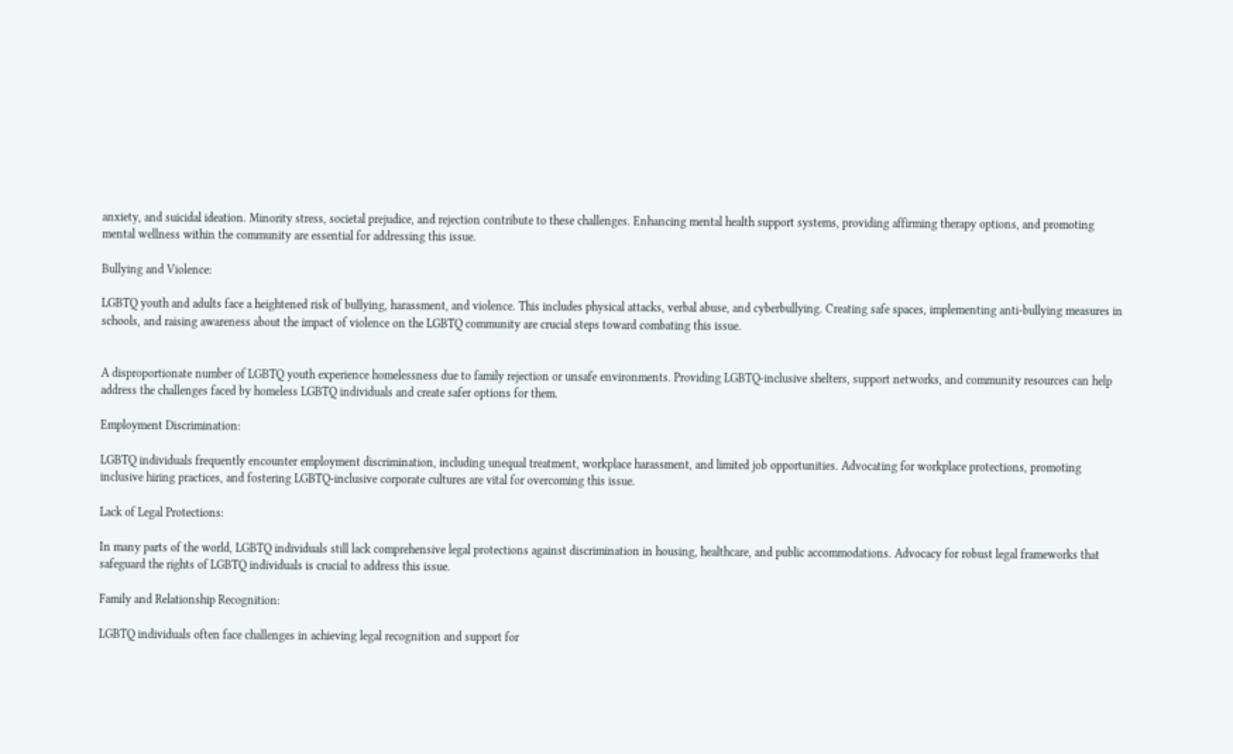anxiety, and suicidal ideation. Minority stress, societal prejudice, and rejection contribute to these challenges. Enhancing mental health support systems, providing affirming therapy options, and promoting mental wellness within the community are essential for addressing this issue.

Bullying and Violence:

LGBTQ youth and adults face a heightened risk of bullying, harassment, and violence. This includes physical attacks, verbal abuse, and cyberbullying. Creating safe spaces, implementing anti-bullying measures in schools, and raising awareness about the impact of violence on the LGBTQ community are crucial steps toward combating this issue.


A disproportionate number of LGBTQ youth experience homelessness due to family rejection or unsafe environments. Providing LGBTQ-inclusive shelters, support networks, and community resources can help address the challenges faced by homeless LGBTQ individuals and create safer options for them.

Employment Discrimination:

LGBTQ individuals frequently encounter employment discrimination, including unequal treatment, workplace harassment, and limited job opportunities. Advocating for workplace protections, promoting inclusive hiring practices, and fostering LGBTQ-inclusive corporate cultures are vital for overcoming this issue.

Lack of Legal Protections:

In many parts of the world, LGBTQ individuals still lack comprehensive legal protections against discrimination in housing, healthcare, and public accommodations. Advocacy for robust legal frameworks that safeguard the rights of LGBTQ individuals is crucial to address this issue.

Family and Relationship Recognition:

LGBTQ individuals often face challenges in achieving legal recognition and support for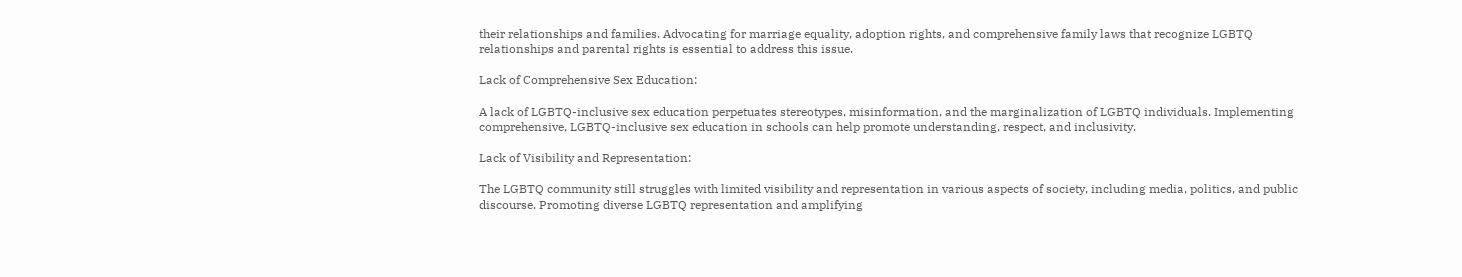their relationships and families. Advocating for marriage equality, adoption rights, and comprehensive family laws that recognize LGBTQ relationships and parental rights is essential to address this issue.

Lack of Comprehensive Sex Education:

A lack of LGBTQ-inclusive sex education perpetuates stereotypes, misinformation, and the marginalization of LGBTQ individuals. Implementing comprehensive, LGBTQ-inclusive sex education in schools can help promote understanding, respect, and inclusivity.

Lack of Visibility and Representation:

The LGBTQ community still struggles with limited visibility and representation in various aspects of society, including media, politics, and public discourse. Promoting diverse LGBTQ representation and amplifying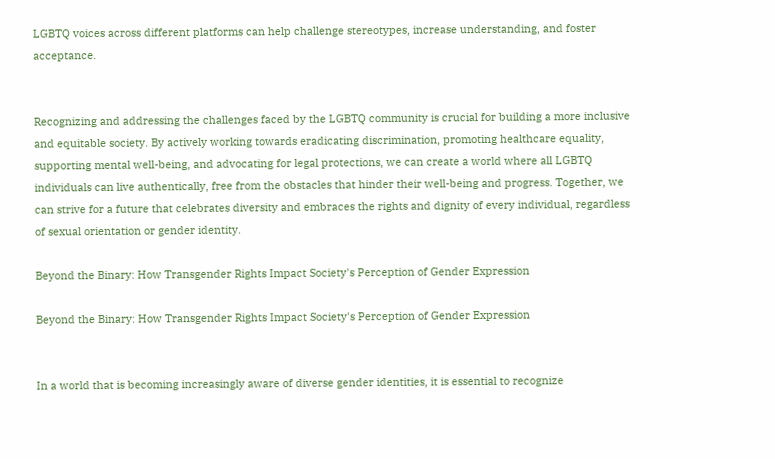LGBTQ voices across different platforms can help challenge stereotypes, increase understanding, and foster acceptance.


Recognizing and addressing the challenges faced by the LGBTQ community is crucial for building a more inclusive and equitable society. By actively working towards eradicating discrimination, promoting healthcare equality, supporting mental well-being, and advocating for legal protections, we can create a world where all LGBTQ individuals can live authentically, free from the obstacles that hinder their well-being and progress. Together, we can strive for a future that celebrates diversity and embraces the rights and dignity of every individual, regardless of sexual orientation or gender identity.

Beyond the Binary: How Transgender Rights Impact Society's Perception of Gender Expression

Beyond the Binary: How Transgender Rights Impact Society's Perception of Gender Expression


In a world that is becoming increasingly aware of diverse gender identities, it is essential to recognize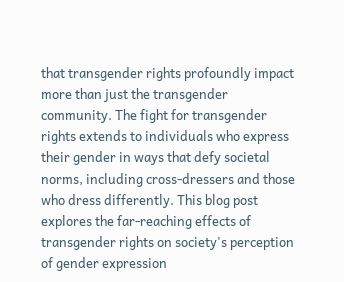that transgender rights profoundly impact more than just the transgender community. The fight for transgender rights extends to individuals who express their gender in ways that defy societal norms, including cross-dressers and those who dress differently. This blog post explores the far-reaching effects of transgender rights on society's perception of gender expression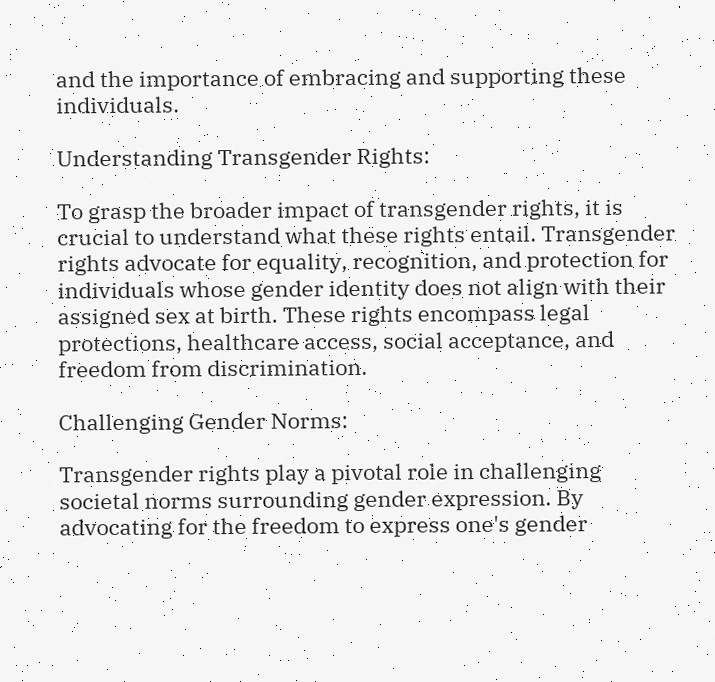and the importance of embracing and supporting these individuals.

Understanding Transgender Rights:

To grasp the broader impact of transgender rights, it is crucial to understand what these rights entail. Transgender rights advocate for equality, recognition, and protection for individuals whose gender identity does not align with their assigned sex at birth. These rights encompass legal protections, healthcare access, social acceptance, and freedom from discrimination.

Challenging Gender Norms:

Transgender rights play a pivotal role in challenging societal norms surrounding gender expression. By advocating for the freedom to express one's gender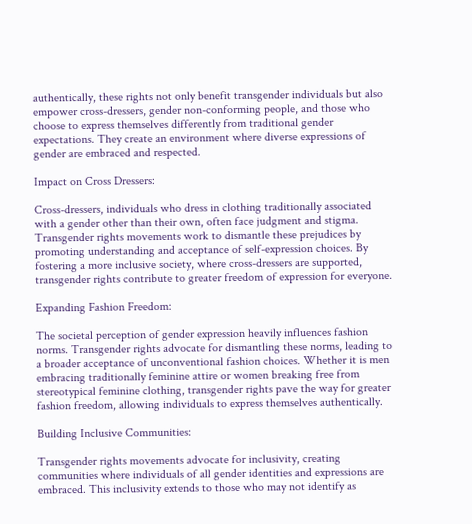authentically, these rights not only benefit transgender individuals but also empower cross-dressers, gender non-conforming people, and those who choose to express themselves differently from traditional gender expectations. They create an environment where diverse expressions of gender are embraced and respected.

Impact on Cross Dressers:

Cross-dressers, individuals who dress in clothing traditionally associated with a gender other than their own, often face judgment and stigma. Transgender rights movements work to dismantle these prejudices by promoting understanding and acceptance of self-expression choices. By fostering a more inclusive society, where cross-dressers are supported, transgender rights contribute to greater freedom of expression for everyone.

Expanding Fashion Freedom:

The societal perception of gender expression heavily influences fashion norms. Transgender rights advocate for dismantling these norms, leading to a broader acceptance of unconventional fashion choices. Whether it is men embracing traditionally feminine attire or women breaking free from stereotypical feminine clothing, transgender rights pave the way for greater fashion freedom, allowing individuals to express themselves authentically.

Building Inclusive Communities:

Transgender rights movements advocate for inclusivity, creating communities where individuals of all gender identities and expressions are embraced. This inclusivity extends to those who may not identify as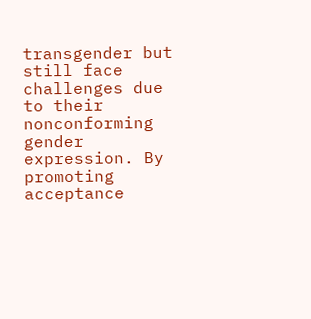transgender but still face challenges due to their nonconforming gender expression. By promoting acceptance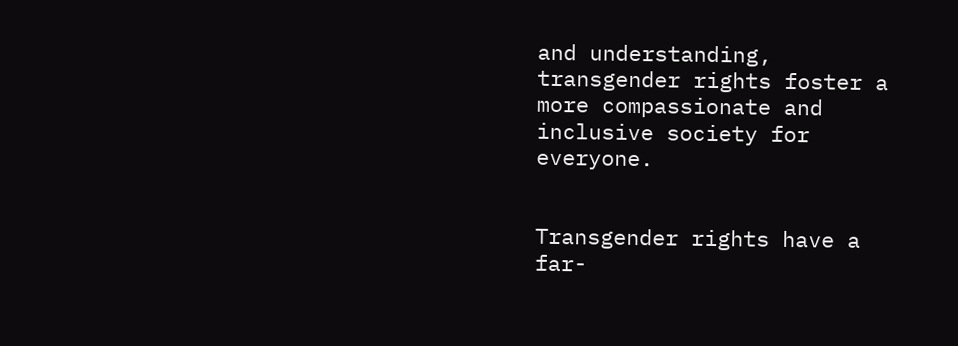and understanding, transgender rights foster a more compassionate and inclusive society for everyone.


Transgender rights have a far-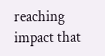reaching impact that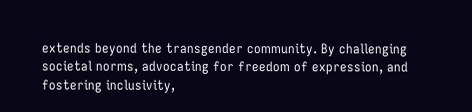extends beyond the transgender community. By challenging societal norms, advocating for freedom of expression, and fostering inclusivity,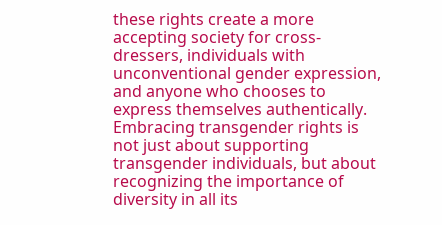these rights create a more accepting society for cross-dressers, individuals with unconventional gender expression, and anyone who chooses to express themselves authentically. Embracing transgender rights is not just about supporting transgender individuals, but about recognizing the importance of diversity in all its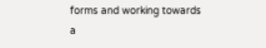forms and working towards a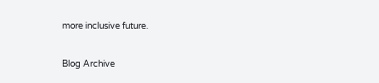more inclusive future.

Blog Archive